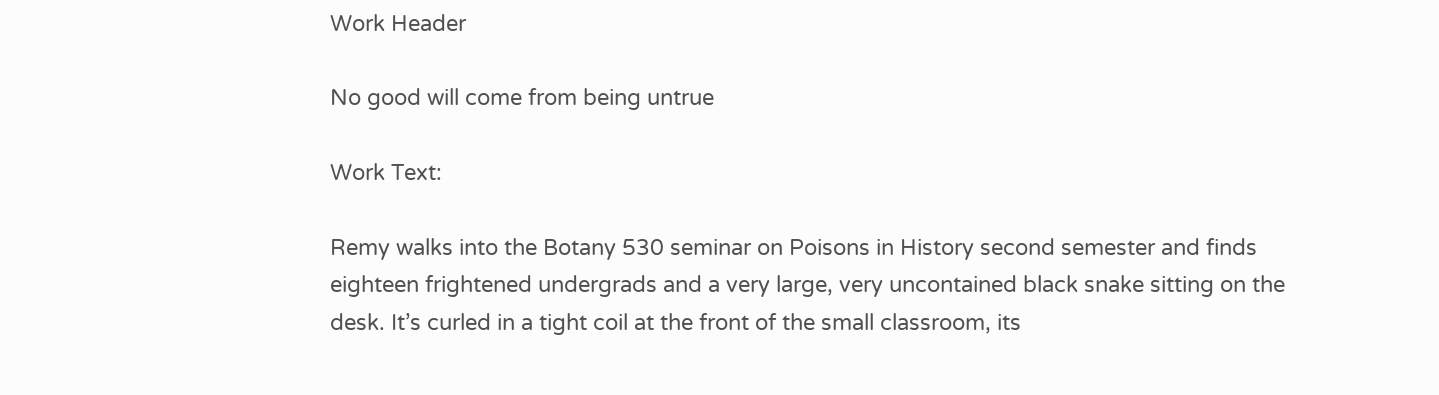Work Header

No good will come from being untrue

Work Text:

Remy walks into the Botany 530 seminar on Poisons in History second semester and finds eighteen frightened undergrads and a very large, very uncontained black snake sitting on the desk. It’s curled in a tight coil at the front of the small classroom, its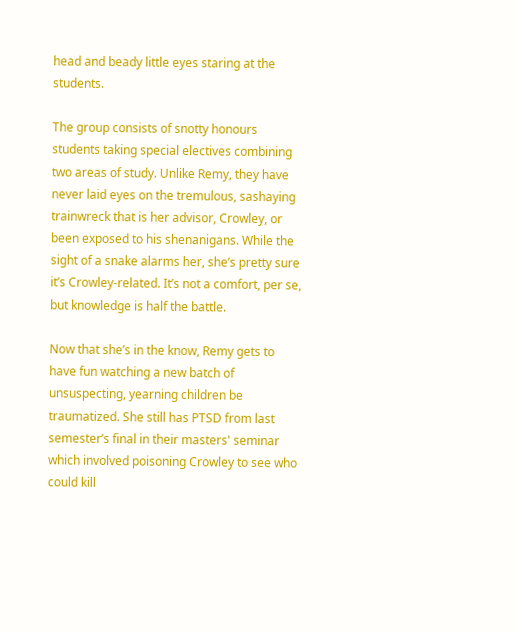head and beady little eyes staring at the students.

The group consists of snotty honours students taking special electives combining two areas of study. Unlike Remy, they have never laid eyes on the tremulous, sashaying trainwreck that is her advisor, Crowley, or been exposed to his shenanigans. While the sight of a snake alarms her, she’s pretty sure it’s Crowley-related. It’s not a comfort, per se, but knowledge is half the battle.

Now that she’s in the know, Remy gets to have fun watching a new batch of unsuspecting, yearning children be traumatized. She still has PTSD from last semester’s final in their masters' seminar which involved poisoning Crowley to see who could kill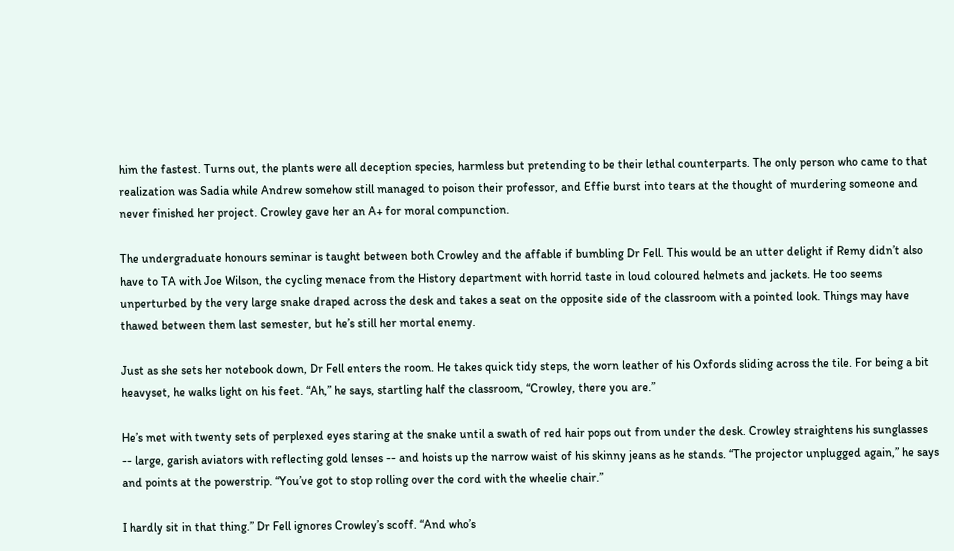him the fastest. Turns out, the plants were all deception species, harmless but pretending to be their lethal counterparts. The only person who came to that realization was Sadia while Andrew somehow still managed to poison their professor, and Effie burst into tears at the thought of murdering someone and never finished her project. Crowley gave her an A+ for moral compunction.

The undergraduate honours seminar is taught between both Crowley and the affable if bumbling Dr Fell. This would be an utter delight if Remy didn’t also have to TA with Joe Wilson, the cycling menace from the History department with horrid taste in loud coloured helmets and jackets. He too seems unperturbed by the very large snake draped across the desk and takes a seat on the opposite side of the classroom with a pointed look. Things may have thawed between them last semester, but he’s still her mortal enemy.

Just as she sets her notebook down, Dr Fell enters the room. He takes quick tidy steps, the worn leather of his Oxfords sliding across the tile. For being a bit heavyset, he walks light on his feet. “Ah,” he says, startling half the classroom, “Crowley, there you are.”

He’s met with twenty sets of perplexed eyes staring at the snake until a swath of red hair pops out from under the desk. Crowley straightens his sunglasses -- large, garish aviators with reflecting gold lenses -- and hoists up the narrow waist of his skinny jeans as he stands. “The projector unplugged again,” he says and points at the powerstrip. “You’ve got to stop rolling over the cord with the wheelie chair.”

I hardly sit in that thing.” Dr Fell ignores Crowley’s scoff. “And who’s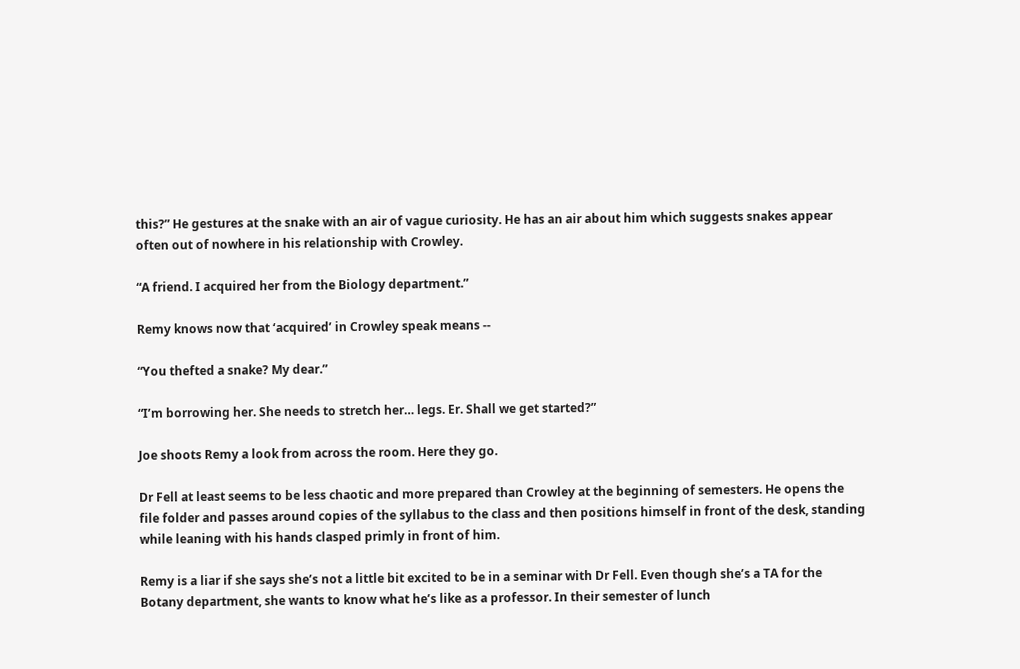this?” He gestures at the snake with an air of vague curiosity. He has an air about him which suggests snakes appear often out of nowhere in his relationship with Crowley.

“A friend. I acquired her from the Biology department.”

Remy knows now that ‘acquired’ in Crowley speak means --

“You thefted a snake? My dear.”

“I’m borrowing her. She needs to stretch her… legs. Er. Shall we get started?”

Joe shoots Remy a look from across the room. Here they go.

Dr Fell at least seems to be less chaotic and more prepared than Crowley at the beginning of semesters. He opens the file folder and passes around copies of the syllabus to the class and then positions himself in front of the desk, standing while leaning with his hands clasped primly in front of him.

Remy is a liar if she says she’s not a little bit excited to be in a seminar with Dr Fell. Even though she’s a TA for the Botany department, she wants to know what he’s like as a professor. In their semester of lunch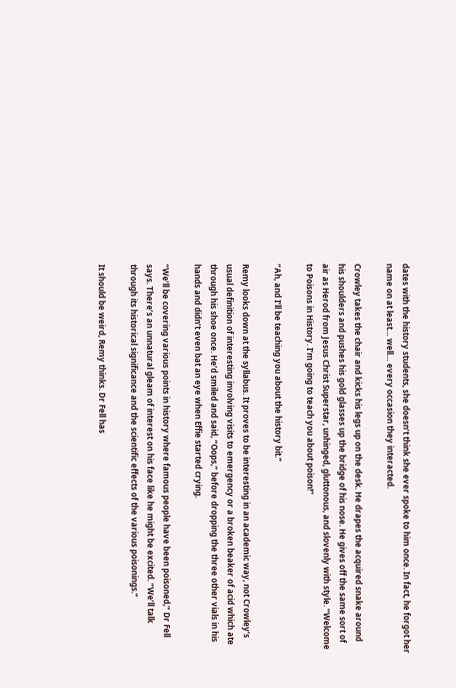dates with the history students, she doesn’t think she ever spoke to him once. In fact, he forgot her name on at least… well… every occasion they interacted.

Crowley takes the chair and kicks his legs up on the desk. He drapes the acquired snake around his shoulders and pushes his gold glasses up the bridge of his nose. He gives off the same sort of air as Herod from Jesus Christ Superstar, unhinged, gluttonous, and slovenly with style. “Welcome to Poisons in History. I’m going to teach you about poison!”

“Ah, and I’ll be teaching you about the history bit.”

Remy looks down at the syllabus. It proves to be interesting in an academic way, not Crowley’s usual definition of interesting involving visits to emergency or a broken beaker of acid which ate through his shoe once. He’d smiled and said, “Oops,” before dropping the three other vials in his hands and didn’t even bat an eye when Effie started crying.

“We’ll be covering various points in history where famous people have been poisoned,” Dr Fell says. There’s an unnatural gleam of interest on his face like he might be excited. “We’ll talk through its historical significance and the scientific effects of the various poisonings.”

It should be weird, Remy thinks. Dr Fell has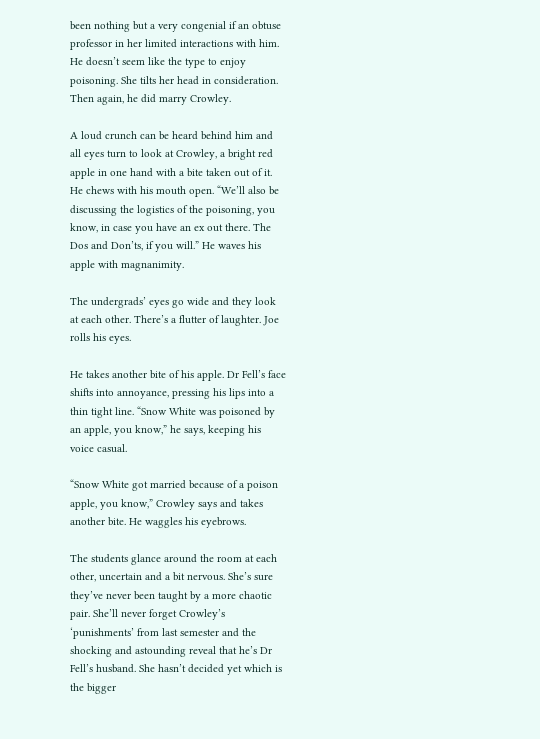been nothing but a very congenial if an obtuse professor in her limited interactions with him. He doesn’t seem like the type to enjoy poisoning. She tilts her head in consideration. Then again, he did marry Crowley.

A loud crunch can be heard behind him and all eyes turn to look at Crowley, a bright red apple in one hand with a bite taken out of it. He chews with his mouth open. “We’ll also be discussing the logistics of the poisoning, you know, in case you have an ex out there. The Dos and Don’ts, if you will.” He waves his apple with magnanimity.

The undergrads’ eyes go wide and they look at each other. There’s a flutter of laughter. Joe rolls his eyes.

He takes another bite of his apple. Dr Fell’s face shifts into annoyance, pressing his lips into a thin tight line. “Snow White was poisoned by an apple, you know,” he says, keeping his voice casual.

“Snow White got married because of a poison apple, you know,” Crowley says and takes another bite. He waggles his eyebrows.

The students glance around the room at each other, uncertain and a bit nervous. She’s sure they’ve never been taught by a more chaotic pair. She’ll never forget Crowley’s ‘punishments’ from last semester and the shocking and astounding reveal that he’s Dr Fell’s husband. She hasn’t decided yet which is the bigger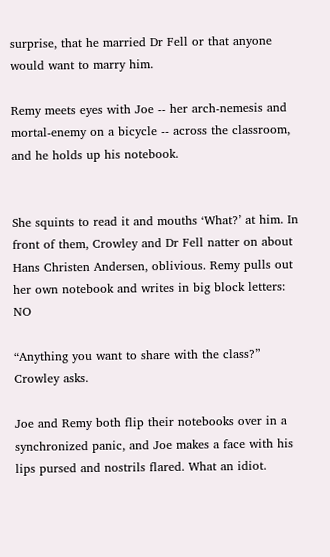surprise, that he married Dr Fell or that anyone would want to marry him.

Remy meets eyes with Joe -- her arch-nemesis and mortal-enemy on a bicycle -- across the classroom, and he holds up his notebook.


She squints to read it and mouths ‘What?’ at him. In front of them, Crowley and Dr Fell natter on about Hans Christen Andersen, oblivious. Remy pulls out her own notebook and writes in big block letters: NO

“Anything you want to share with the class?” Crowley asks.

Joe and Remy both flip their notebooks over in a synchronized panic, and Joe makes a face with his lips pursed and nostrils flared. What an idiot.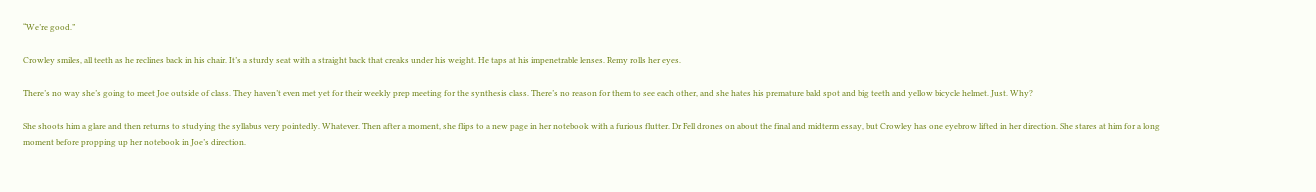“We’re good.”

Crowley smiles, all teeth as he reclines back in his chair. It’s a sturdy seat with a straight back that creaks under his weight. He taps at his impenetrable lenses. Remy rolls her eyes.

There’s no way she’s going to meet Joe outside of class. They haven’t even met yet for their weekly prep meeting for the synthesis class. There’s no reason for them to see each other, and she hates his premature bald spot and big teeth and yellow bicycle helmet. Just. Why?

She shoots him a glare and then returns to studying the syllabus very pointedly. Whatever. Then after a moment, she flips to a new page in her notebook with a furious flutter. Dr Fell drones on about the final and midterm essay, but Crowley has one eyebrow lifted in her direction. She stares at him for a long moment before propping up her notebook in Joe’s direction.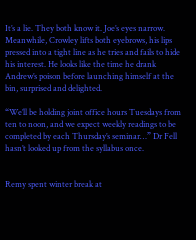It’s a lie. They both know it. Joe’s eyes narrow. Meanwhile, Crowley lifts both eyebrows, his lips pressed into a tight line as he tries and fails to hide his interest. He looks like the time he drank Andrew’s poison before launching himself at the bin, surprised and delighted.

“We’ll be holding joint office hours Tuesdays from ten to noon, and we expect weekly readings to be completed by each Thursday’s seminar…” Dr Fell hasn’t looked up from the syllabus once.


Remy spent winter break at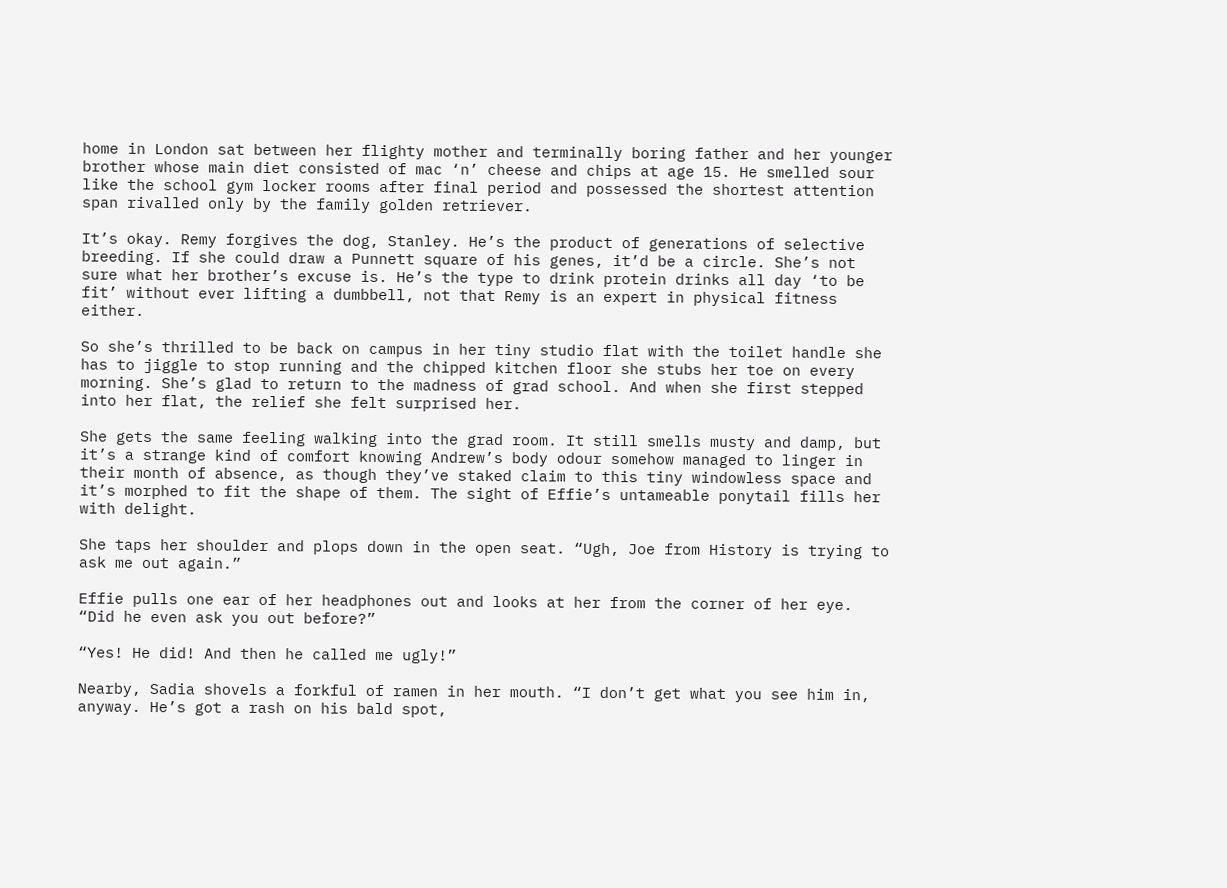home in London sat between her flighty mother and terminally boring father and her younger brother whose main diet consisted of mac ‘n’ cheese and chips at age 15. He smelled sour like the school gym locker rooms after final period and possessed the shortest attention span rivalled only by the family golden retriever.

It’s okay. Remy forgives the dog, Stanley. He’s the product of generations of selective breeding. If she could draw a Punnett square of his genes, it’d be a circle. She’s not sure what her brother’s excuse is. He’s the type to drink protein drinks all day ‘to be fit’ without ever lifting a dumbbell, not that Remy is an expert in physical fitness either.

So she’s thrilled to be back on campus in her tiny studio flat with the toilet handle she has to jiggle to stop running and the chipped kitchen floor she stubs her toe on every morning. She’s glad to return to the madness of grad school. And when she first stepped into her flat, the relief she felt surprised her.

She gets the same feeling walking into the grad room. It still smells musty and damp, but it’s a strange kind of comfort knowing Andrew’s body odour somehow managed to linger in their month of absence, as though they’ve staked claim to this tiny windowless space and it’s morphed to fit the shape of them. The sight of Effie’s untameable ponytail fills her with delight.

She taps her shoulder and plops down in the open seat. “Ugh, Joe from History is trying to ask me out again.”

Effie pulls one ear of her headphones out and looks at her from the corner of her eye. “Did he even ask you out before?”

“Yes! He did! And then he called me ugly!”

Nearby, Sadia shovels a forkful of ramen in her mouth. “I don’t get what you see him in, anyway. He’s got a rash on his bald spot,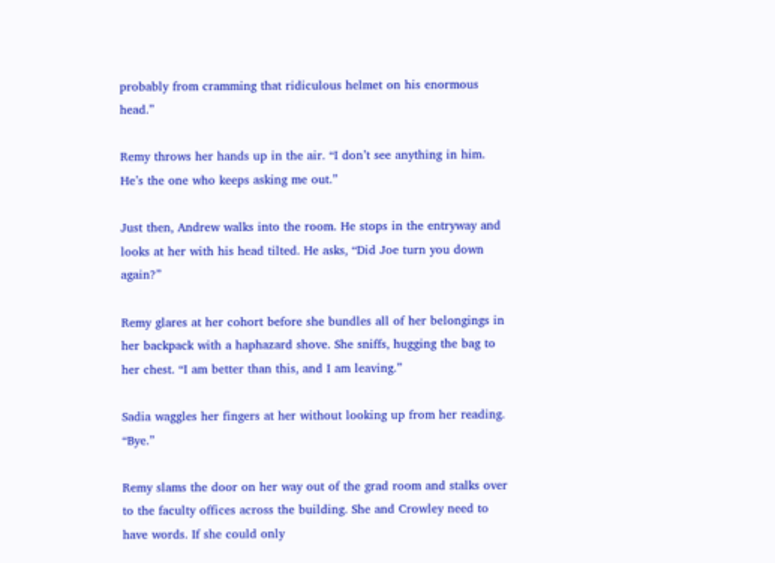probably from cramming that ridiculous helmet on his enormous head.”

Remy throws her hands up in the air. “I don’t see anything in him. He’s the one who keeps asking me out.”

Just then, Andrew walks into the room. He stops in the entryway and looks at her with his head tilted. He asks, “Did Joe turn you down again?”

Remy glares at her cohort before she bundles all of her belongings in her backpack with a haphazard shove. She sniffs, hugging the bag to her chest. “I am better than this, and I am leaving.”

Sadia waggles her fingers at her without looking up from her reading. “Bye.”

Remy slams the door on her way out of the grad room and stalks over to the faculty offices across the building. She and Crowley need to have words. If she could only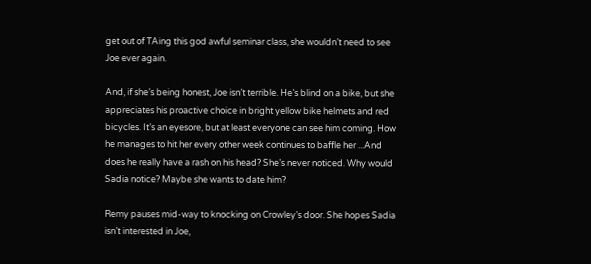get out of TAing this god awful seminar class, she wouldn’t need to see Joe ever again.

And, if she’s being honest, Joe isn’t terrible. He’s blind on a bike, but she appreciates his proactive choice in bright yellow bike helmets and red bicycles. It’s an eyesore, but at least everyone can see him coming. How he manages to hit her every other week continues to baffle her ...And does he really have a rash on his head? She’s never noticed. Why would Sadia notice? Maybe she wants to date him?

Remy pauses mid-way to knocking on Crowley’s door. She hopes Sadia isn’t interested in Joe,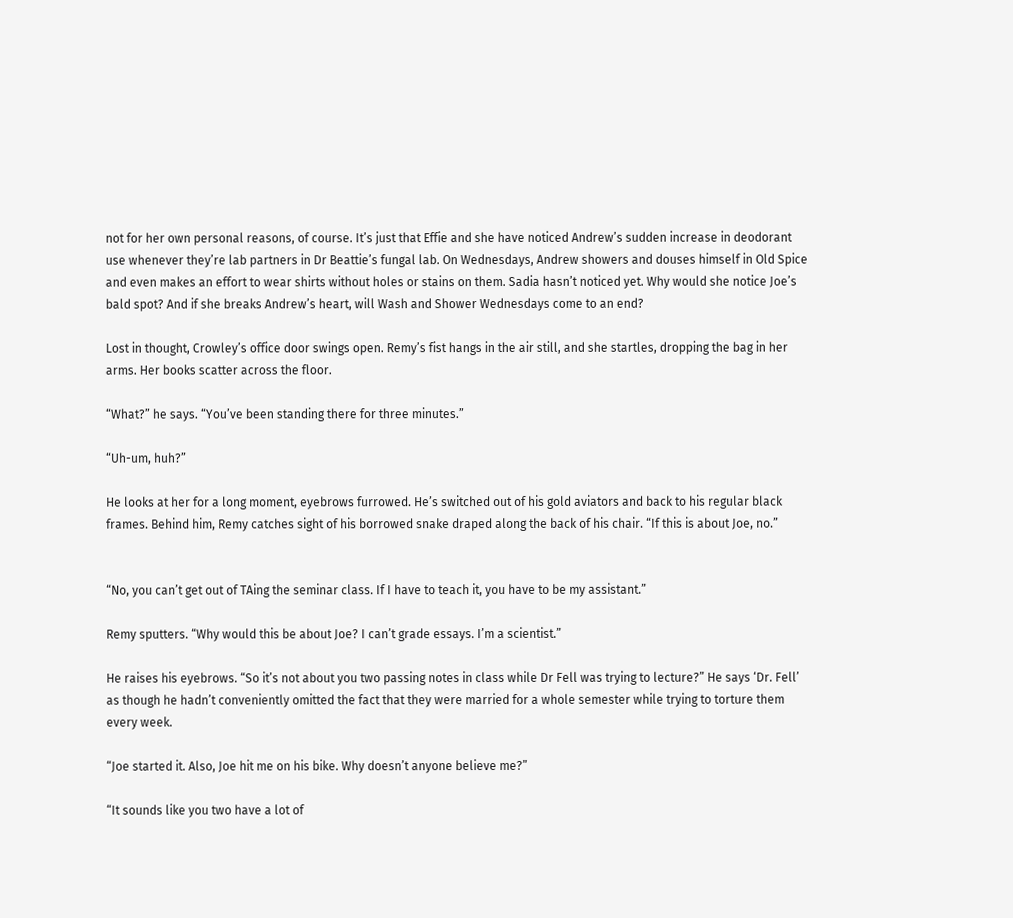not for her own personal reasons, of course. It’s just that Effie and she have noticed Andrew’s sudden increase in deodorant use whenever they’re lab partners in Dr Beattie’s fungal lab. On Wednesdays, Andrew showers and douses himself in Old Spice and even makes an effort to wear shirts without holes or stains on them. Sadia hasn’t noticed yet. Why would she notice Joe’s bald spot? And if she breaks Andrew’s heart, will Wash and Shower Wednesdays come to an end?

Lost in thought, Crowley’s office door swings open. Remy’s fist hangs in the air still, and she startles, dropping the bag in her arms. Her books scatter across the floor.

“What?” he says. “You’ve been standing there for three minutes.”

“Uh-um, huh?”

He looks at her for a long moment, eyebrows furrowed. He’s switched out of his gold aviators and back to his regular black frames. Behind him, Remy catches sight of his borrowed snake draped along the back of his chair. “If this is about Joe, no.”


“No, you can’t get out of TAing the seminar class. If I have to teach it, you have to be my assistant.”

Remy sputters. “Why would this be about Joe? I can’t grade essays. I’m a scientist.”

He raises his eyebrows. “So it’s not about you two passing notes in class while Dr Fell was trying to lecture?” He says ‘Dr. Fell’ as though he hadn’t conveniently omitted the fact that they were married for a whole semester while trying to torture them every week.

“Joe started it. Also, Joe hit me on his bike. Why doesn’t anyone believe me?”

“It sounds like you two have a lot of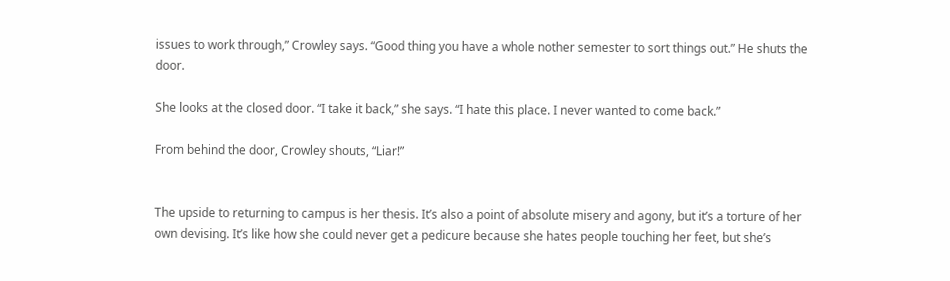issues to work through,” Crowley says. “Good thing you have a whole nother semester to sort things out.” He shuts the door.

She looks at the closed door. “I take it back,” she says. “I hate this place. I never wanted to come back.”

From behind the door, Crowley shouts, “Liar!”


The upside to returning to campus is her thesis. It’s also a point of absolute misery and agony, but it’s a torture of her own devising. It’s like how she could never get a pedicure because she hates people touching her feet, but she’s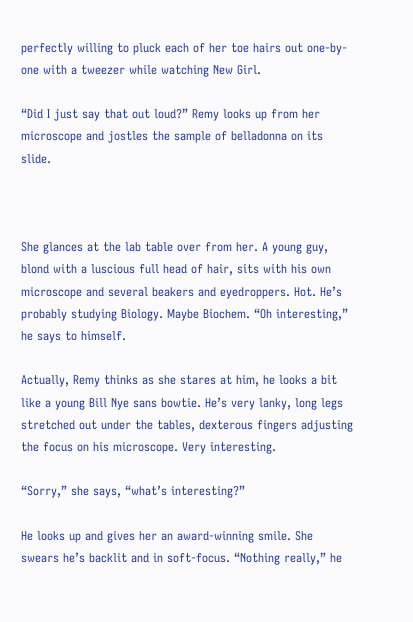perfectly willing to pluck each of her toe hairs out one-by-one with a tweezer while watching New Girl.

“Did I just say that out loud?” Remy looks up from her microscope and jostles the sample of belladonna on its slide.



She glances at the lab table over from her. A young guy, blond with a luscious full head of hair, sits with his own microscope and several beakers and eyedroppers. Hot. He’s probably studying Biology. Maybe Biochem. “Oh interesting,” he says to himself.

Actually, Remy thinks as she stares at him, he looks a bit like a young Bill Nye sans bowtie. He’s very lanky, long legs stretched out under the tables, dexterous fingers adjusting the focus on his microscope. Very interesting.

“Sorry,” she says, “what’s interesting?”

He looks up and gives her an award-winning smile. She swears he’s backlit and in soft-focus. “Nothing really,” he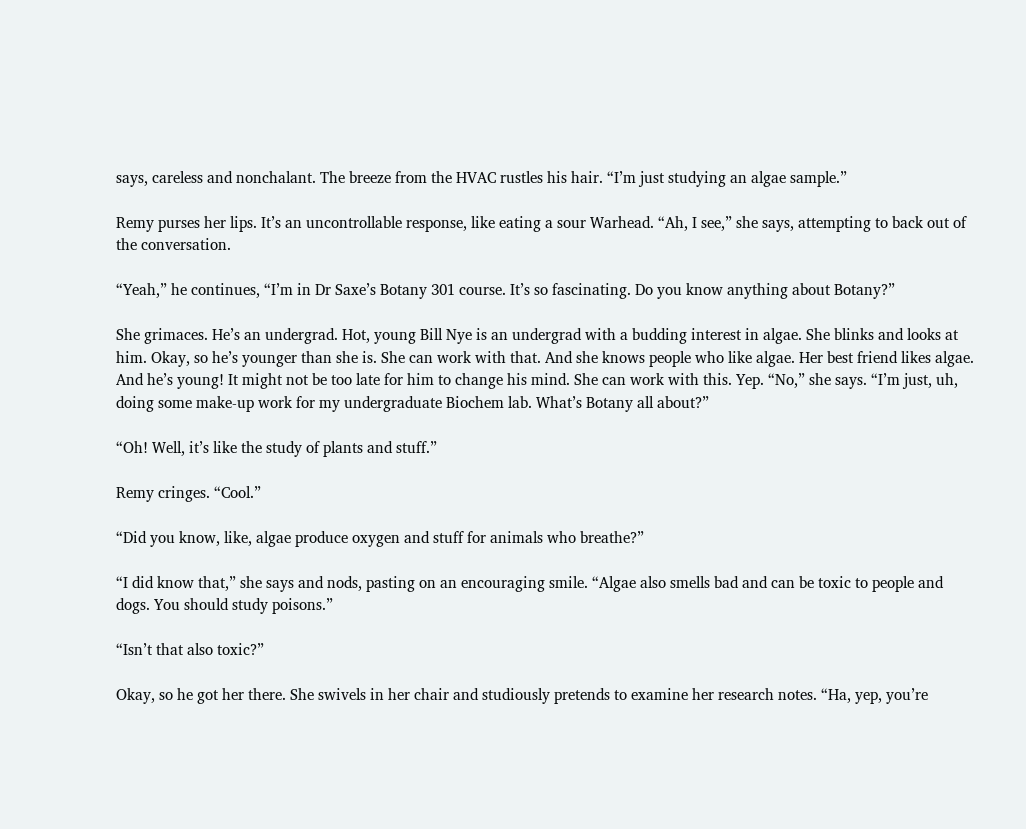says, careless and nonchalant. The breeze from the HVAC rustles his hair. “I’m just studying an algae sample.”

Remy purses her lips. It’s an uncontrollable response, like eating a sour Warhead. “Ah, I see,” she says, attempting to back out of the conversation.

“Yeah,” he continues, “I’m in Dr Saxe’s Botany 301 course. It’s so fascinating. Do you know anything about Botany?”

She grimaces. He’s an undergrad. Hot, young Bill Nye is an undergrad with a budding interest in algae. She blinks and looks at him. Okay, so he’s younger than she is. She can work with that. And she knows people who like algae. Her best friend likes algae. And he’s young! It might not be too late for him to change his mind. She can work with this. Yep. “No,” she says. “I’m just, uh, doing some make-up work for my undergraduate Biochem lab. What’s Botany all about?”

“Oh! Well, it’s like the study of plants and stuff.”

Remy cringes. “Cool.”

“Did you know, like, algae produce oxygen and stuff for animals who breathe?”

“I did know that,” she says and nods, pasting on an encouraging smile. “Algae also smells bad and can be toxic to people and dogs. You should study poisons.”

“Isn’t that also toxic?”

Okay, so he got her there. She swivels in her chair and studiously pretends to examine her research notes. “Ha, yep, you’re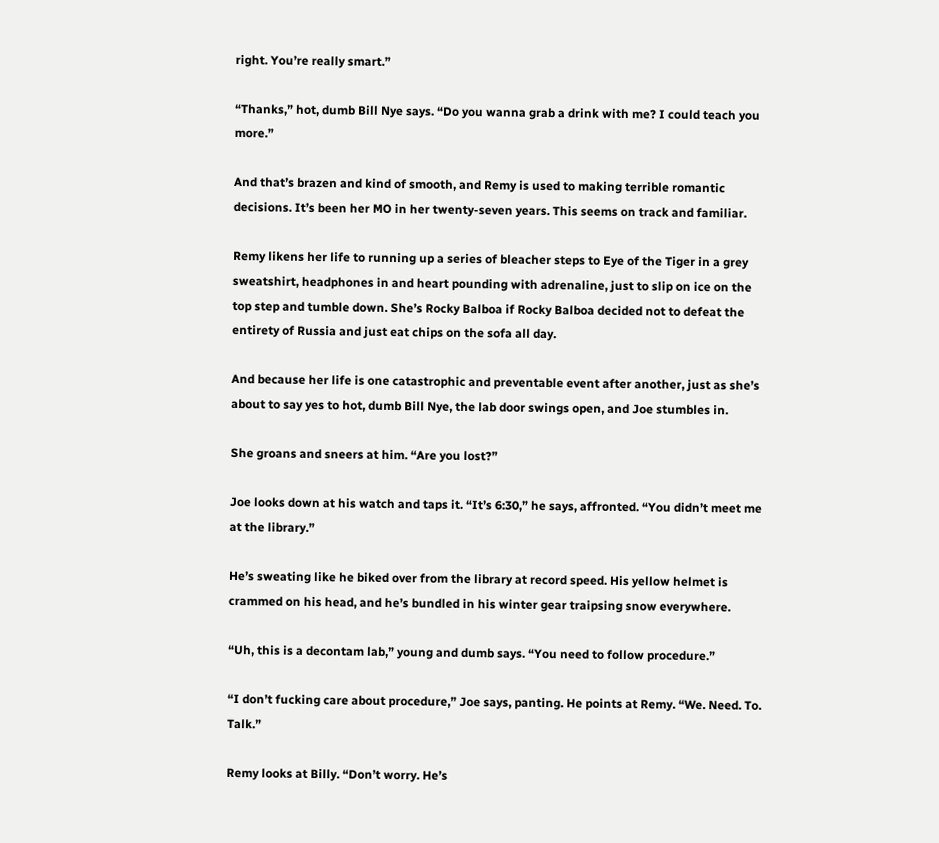right. You’re really smart.”

“Thanks,” hot, dumb Bill Nye says. “Do you wanna grab a drink with me? I could teach you more.”

And that’s brazen and kind of smooth, and Remy is used to making terrible romantic decisions. It’s been her MO in her twenty-seven years. This seems on track and familiar.

Remy likens her life to running up a series of bleacher steps to Eye of the Tiger in a grey sweatshirt, headphones in and heart pounding with adrenaline, just to slip on ice on the top step and tumble down. She’s Rocky Balboa if Rocky Balboa decided not to defeat the entirety of Russia and just eat chips on the sofa all day.

And because her life is one catastrophic and preventable event after another, just as she’s about to say yes to hot, dumb Bill Nye, the lab door swings open, and Joe stumbles in.

She groans and sneers at him. “Are you lost?”

Joe looks down at his watch and taps it. “It’s 6:30,” he says, affronted. “You didn’t meet me at the library.”

He’s sweating like he biked over from the library at record speed. His yellow helmet is crammed on his head, and he’s bundled in his winter gear traipsing snow everywhere.

“Uh, this is a decontam lab,” young and dumb says. “You need to follow procedure.”

“I don’t fucking care about procedure,” Joe says, panting. He points at Remy. “We. Need. To. Talk.”

Remy looks at Billy. “Don’t worry. He’s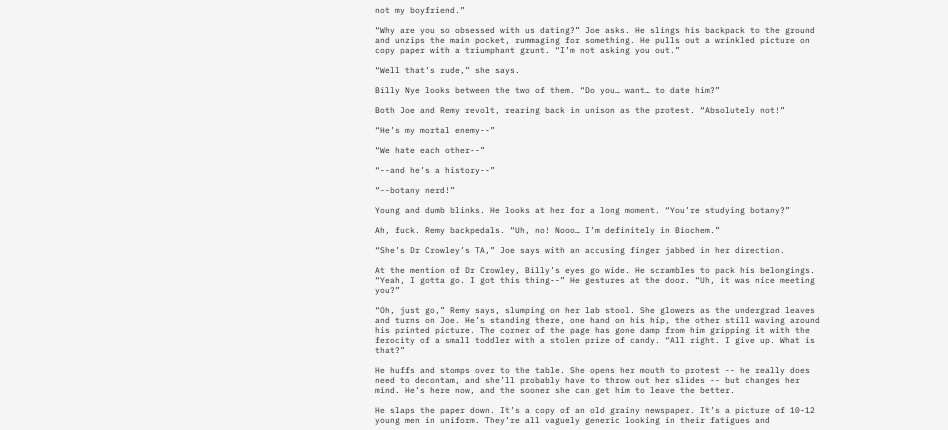not my boyfriend.”

“Why are you so obsessed with us dating?” Joe asks. He slings his backpack to the ground and unzips the main pocket, rummaging for something. He pulls out a wrinkled picture on copy paper with a triumphant grunt. “I’m not asking you out.”

“Well that’s rude,” she says.

Billy Nye looks between the two of them. “Do you… want… to date him?”

Both Joe and Remy revolt, rearing back in unison as the protest. “Absolutely not!”

“He’s my mortal enemy--”

“We hate each other--”

“--and he’s a history--”

“--botany nerd!”

Young and dumb blinks. He looks at her for a long moment. “You’re studying botany?”

Ah, fuck. Remy backpedals. “Uh, no! Nooo… I’m definitely in Biochem.”

“She’s Dr Crowley’s TA,” Joe says with an accusing finger jabbed in her direction.

At the mention of Dr Crowley, Billy’s eyes go wide. He scrambles to pack his belongings. “Yeah, I gotta go. I got this thing--” He gestures at the door. “Uh, it was nice meeting you?”

“Oh, just go,” Remy says, slumping on her lab stool. She glowers as the undergrad leaves and turns on Joe. He’s standing there, one hand on his hip, the other still waving around his printed picture. The corner of the page has gone damp from him gripping it with the ferocity of a small toddler with a stolen prize of candy. “All right. I give up. What is that?”

He huffs and stomps over to the table. She opens her mouth to protest -- he really does need to decontam, and she’ll probably have to throw out her slides -- but changes her mind. He’s here now, and the sooner she can get him to leave the better.

He slaps the paper down. It’s a copy of an old grainy newspaper. It’s a picture of 10-12 young men in uniform. They’re all vaguely generic looking in their fatigues and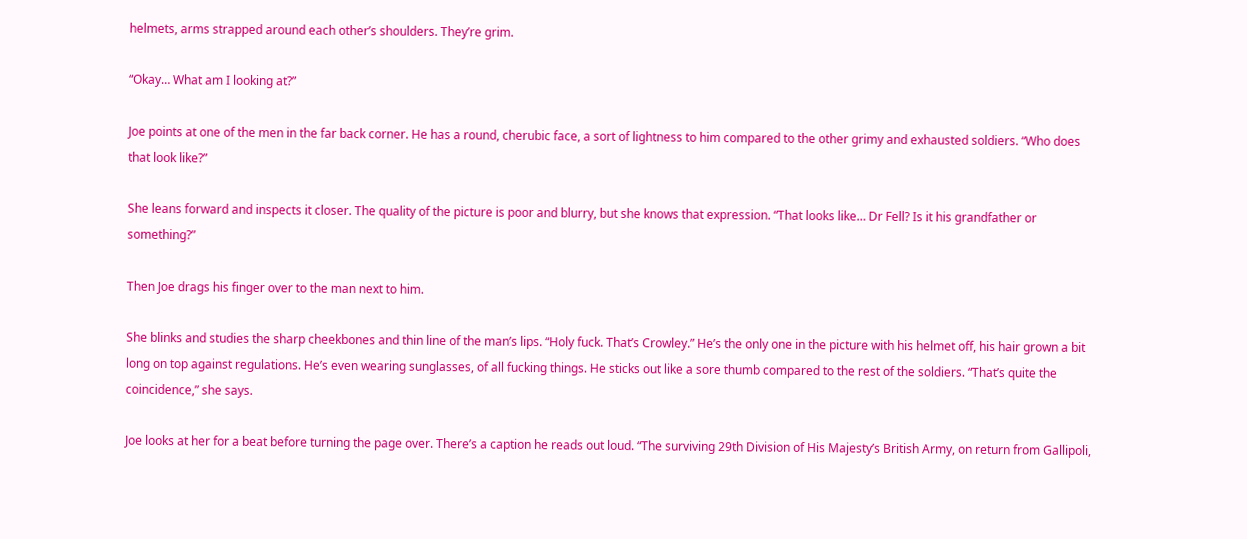helmets, arms strapped around each other’s shoulders. They’re grim.

“Okay… What am I looking at?”

Joe points at one of the men in the far back corner. He has a round, cherubic face, a sort of lightness to him compared to the other grimy and exhausted soldiers. “Who does that look like?”

She leans forward and inspects it closer. The quality of the picture is poor and blurry, but she knows that expression. “That looks like… Dr Fell? Is it his grandfather or something?”

Then Joe drags his finger over to the man next to him.

She blinks and studies the sharp cheekbones and thin line of the man’s lips. “Holy fuck. That’s Crowley.” He’s the only one in the picture with his helmet off, his hair grown a bit long on top against regulations. He’s even wearing sunglasses, of all fucking things. He sticks out like a sore thumb compared to the rest of the soldiers. “That’s quite the coincidence,” she says.

Joe looks at her for a beat before turning the page over. There’s a caption he reads out loud. “The surviving 29th Division of His Majesty’s British Army, on return from Gallipoli,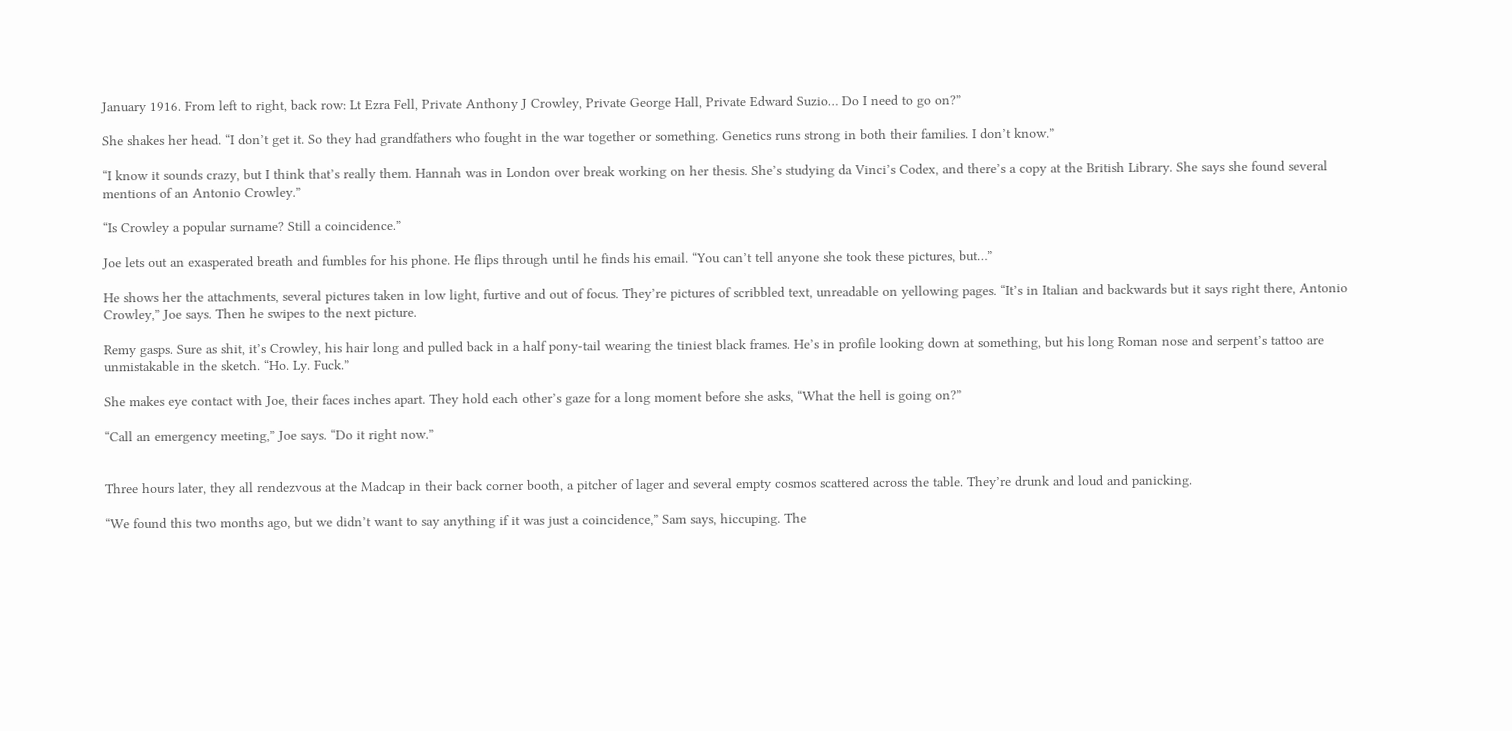January 1916. From left to right, back row: Lt Ezra Fell, Private Anthony J Crowley, Private George Hall, Private Edward Suzio… Do I need to go on?”

She shakes her head. “I don’t get it. So they had grandfathers who fought in the war together or something. Genetics runs strong in both their families. I don’t know.”

“I know it sounds crazy, but I think that’s really them. Hannah was in London over break working on her thesis. She’s studying da Vinci’s Codex, and there’s a copy at the British Library. She says she found several mentions of an Antonio Crowley.”

“Is Crowley a popular surname? Still a coincidence.”

Joe lets out an exasperated breath and fumbles for his phone. He flips through until he finds his email. “You can’t tell anyone she took these pictures, but…”

He shows her the attachments, several pictures taken in low light, furtive and out of focus. They’re pictures of scribbled text, unreadable on yellowing pages. “It’s in Italian and backwards but it says right there, Antonio Crowley,” Joe says. Then he swipes to the next picture.

Remy gasps. Sure as shit, it’s Crowley, his hair long and pulled back in a half pony-tail wearing the tiniest black frames. He’s in profile looking down at something, but his long Roman nose and serpent’s tattoo are unmistakable in the sketch. “Ho. Ly. Fuck.”

She makes eye contact with Joe, their faces inches apart. They hold each other’s gaze for a long moment before she asks, “What the hell is going on?”

“Call an emergency meeting,” Joe says. “Do it right now.”


Three hours later, they all rendezvous at the Madcap in their back corner booth, a pitcher of lager and several empty cosmos scattered across the table. They’re drunk and loud and panicking.

“We found this two months ago, but we didn’t want to say anything if it was just a coincidence,” Sam says, hiccuping. The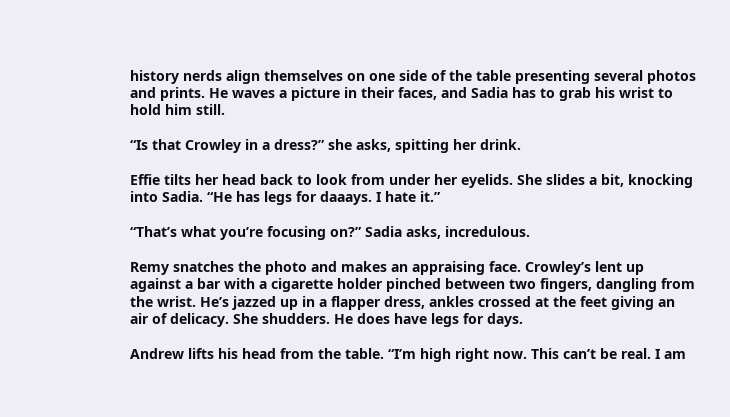history nerds align themselves on one side of the table presenting several photos and prints. He waves a picture in their faces, and Sadia has to grab his wrist to hold him still.

“Is that Crowley in a dress?” she asks, spitting her drink.

Effie tilts her head back to look from under her eyelids. She slides a bit, knocking into Sadia. “He has legs for daaays. I hate it.”

“That’s what you’re focusing on?” Sadia asks, incredulous.

Remy snatches the photo and makes an appraising face. Crowley’s lent up against a bar with a cigarette holder pinched between two fingers, dangling from the wrist. He’s jazzed up in a flapper dress, ankles crossed at the feet giving an air of delicacy. She shudders. He does have legs for days.

Andrew lifts his head from the table. “I’m high right now. This can’t be real. I am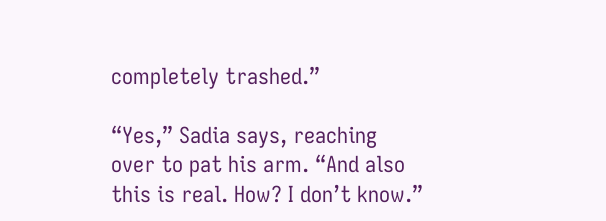completely trashed.”

“Yes,” Sadia says, reaching over to pat his arm. “And also this is real. How? I don’t know.”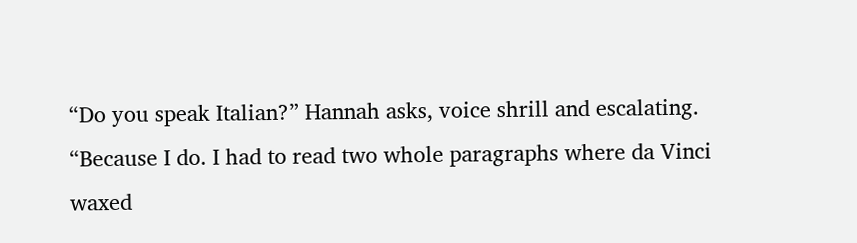“Do you speak Italian?” Hannah asks, voice shrill and escalating. “Because I do. I had to read two whole paragraphs where da Vinci waxed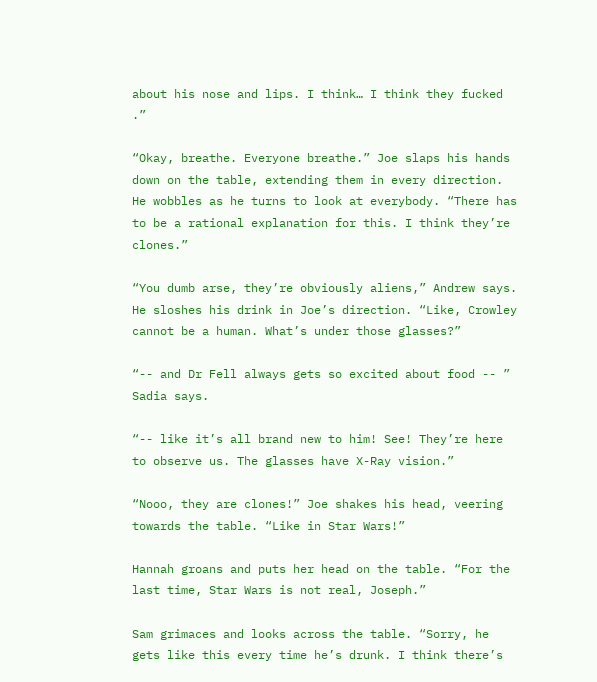about his nose and lips. I think… I think they fucked .”

“Okay, breathe. Everyone breathe.” Joe slaps his hands down on the table, extending them in every direction. He wobbles as he turns to look at everybody. “There has to be a rational explanation for this. I think they’re clones.”

“You dumb arse, they’re obviously aliens,” Andrew says. He sloshes his drink in Joe’s direction. “Like, Crowley cannot be a human. What’s under those glasses?”

“-- and Dr Fell always gets so excited about food -- ” Sadia says.

“-- like it’s all brand new to him! See! They’re here to observe us. The glasses have X-Ray vision.”

“Nooo, they are clones!” Joe shakes his head, veering towards the table. “Like in Star Wars!”

Hannah groans and puts her head on the table. “For the last time, Star Wars is not real, Joseph.”

Sam grimaces and looks across the table. “Sorry, he gets like this every time he’s drunk. I think there’s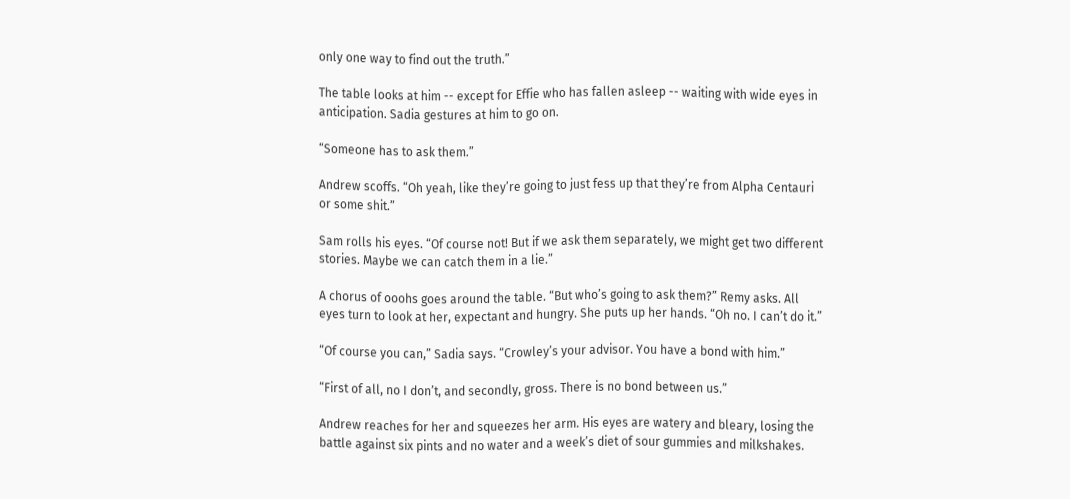only one way to find out the truth.”

The table looks at him -- except for Effie who has fallen asleep -- waiting with wide eyes in anticipation. Sadia gestures at him to go on.

“Someone has to ask them.”

Andrew scoffs. “Oh yeah, like they’re going to just fess up that they’re from Alpha Centauri or some shit.”

Sam rolls his eyes. “Of course not! But if we ask them separately, we might get two different stories. Maybe we can catch them in a lie.”

A chorus of ooohs goes around the table. “But who’s going to ask them?” Remy asks. All eyes turn to look at her, expectant and hungry. She puts up her hands. “Oh no. I can’t do it.”

“Of course you can,” Sadia says. “Crowley’s your advisor. You have a bond with him.”

“First of all, no I don’t, and secondly, gross. There is no bond between us.”

Andrew reaches for her and squeezes her arm. His eyes are watery and bleary, losing the battle against six pints and no water and a week’s diet of sour gummies and milkshakes.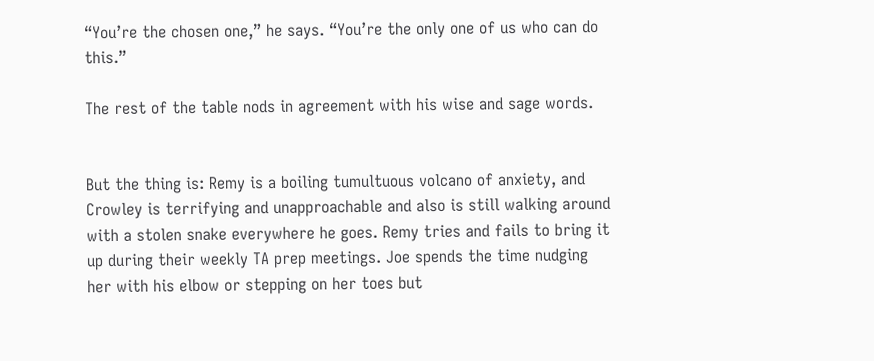“You’re the chosen one,” he says. “You’re the only one of us who can do this.”

The rest of the table nods in agreement with his wise and sage words.


But the thing is: Remy is a boiling tumultuous volcano of anxiety, and Crowley is terrifying and unapproachable and also is still walking around with a stolen snake everywhere he goes. Remy tries and fails to bring it up during their weekly TA prep meetings. Joe spends the time nudging her with his elbow or stepping on her toes but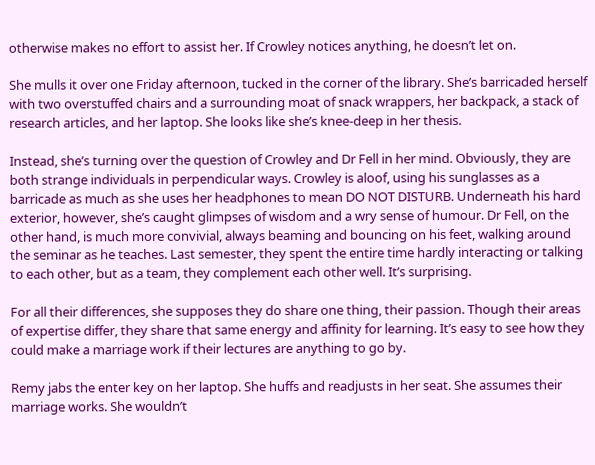otherwise makes no effort to assist her. If Crowley notices anything, he doesn’t let on.

She mulls it over one Friday afternoon, tucked in the corner of the library. She’s barricaded herself with two overstuffed chairs and a surrounding moat of snack wrappers, her backpack, a stack of research articles, and her laptop. She looks like she’s knee-deep in her thesis.

Instead, she’s turning over the question of Crowley and Dr Fell in her mind. Obviously, they are both strange individuals in perpendicular ways. Crowley is aloof, using his sunglasses as a barricade as much as she uses her headphones to mean DO NOT DISTURB. Underneath his hard exterior, however, she’s caught glimpses of wisdom and a wry sense of humour. Dr Fell, on the other hand, is much more convivial, always beaming and bouncing on his feet, walking around the seminar as he teaches. Last semester, they spent the entire time hardly interacting or talking to each other, but as a team, they complement each other well. It’s surprising.

For all their differences, she supposes they do share one thing, their passion. Though their areas of expertise differ, they share that same energy and affinity for learning. It’s easy to see how they could make a marriage work if their lectures are anything to go by.

Remy jabs the enter key on her laptop. She huffs and readjusts in her seat. She assumes their marriage works. She wouldn’t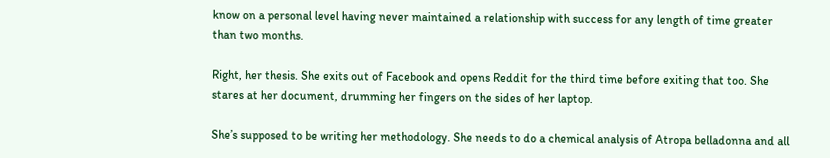know on a personal level having never maintained a relationship with success for any length of time greater than two months.

Right, her thesis. She exits out of Facebook and opens Reddit for the third time before exiting that too. She stares at her document, drumming her fingers on the sides of her laptop.

She’s supposed to be writing her methodology. She needs to do a chemical analysis of Atropa belladonna and all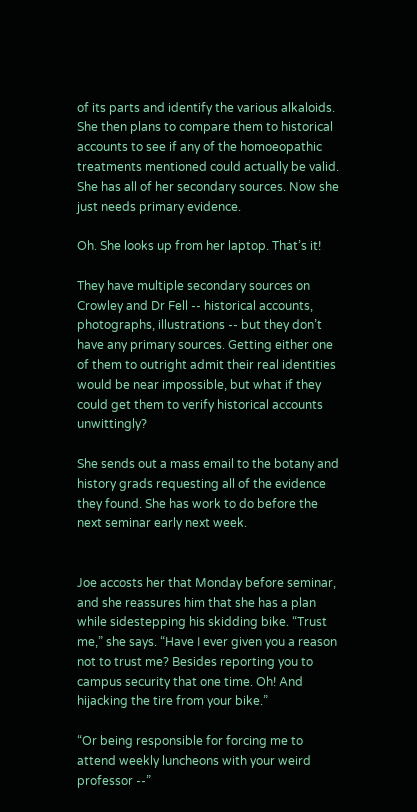of its parts and identify the various alkaloids. She then plans to compare them to historical accounts to see if any of the homoeopathic treatments mentioned could actually be valid. She has all of her secondary sources. Now she just needs primary evidence.

Oh. She looks up from her laptop. That’s it!

They have multiple secondary sources on Crowley and Dr Fell -- historical accounts, photographs, illustrations -- but they don’t have any primary sources. Getting either one of them to outright admit their real identities would be near impossible, but what if they could get them to verify historical accounts unwittingly?

She sends out a mass email to the botany and history grads requesting all of the evidence they found. She has work to do before the next seminar early next week.


Joe accosts her that Monday before seminar, and she reassures him that she has a plan while sidestepping his skidding bike. “Trust me,” she says. “Have I ever given you a reason not to trust me? Besides reporting you to campus security that one time. Oh! And hijacking the tire from your bike.”

“Or being responsible for forcing me to attend weekly luncheons with your weird professor --”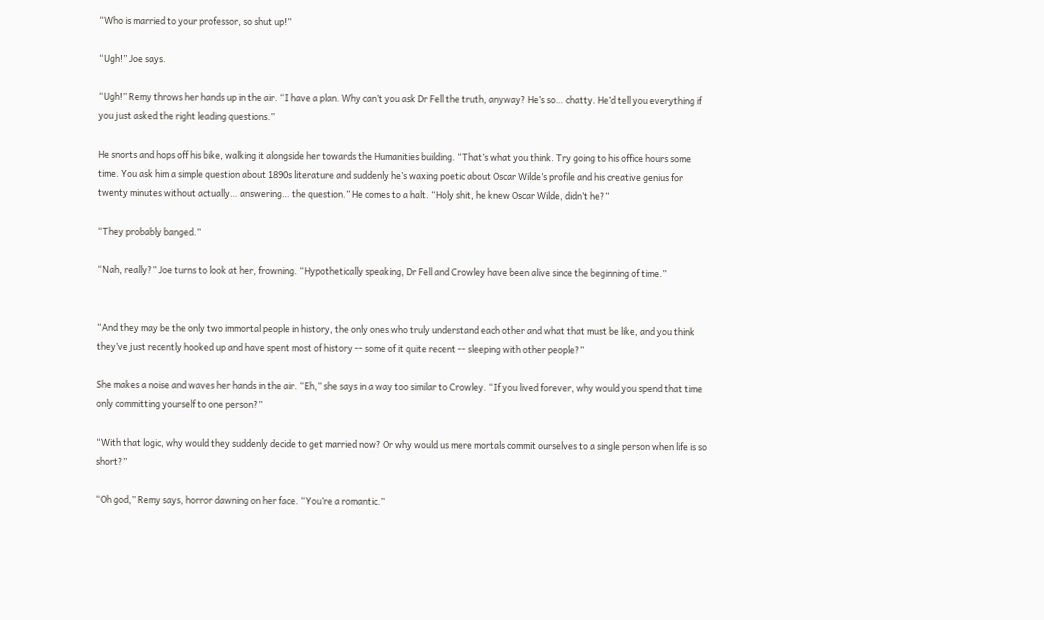“Who is married to your professor, so shut up!”

“Ugh!” Joe says.

“Ugh!” Remy throws her hands up in the air. “I have a plan. Why can’t you ask Dr Fell the truth, anyway? He’s so… chatty. He’d tell you everything if you just asked the right leading questions.”

He snorts and hops off his bike, walking it alongside her towards the Humanities building. “That’s what you think. Try going to his office hours some time. You ask him a simple question about 1890s literature and suddenly he’s waxing poetic about Oscar Wilde’s profile and his creative genius for twenty minutes without actually… answering… the question.” He comes to a halt. “Holy shit, he knew Oscar Wilde, didn’t he?”

“They probably banged.”

“Nah, really?” Joe turns to look at her, frowning. “Hypothetically speaking, Dr Fell and Crowley have been alive since the beginning of time.”


“And they may be the only two immortal people in history, the only ones who truly understand each other and what that must be like, and you think they’ve just recently hooked up and have spent most of history -- some of it quite recent -- sleeping with other people?”

She makes a noise and waves her hands in the air. “Eh,” she says in a way too similar to Crowley. “If you lived forever, why would you spend that time only committing yourself to one person?”

“With that logic, why would they suddenly decide to get married now? Or why would us mere mortals commit ourselves to a single person when life is so short?”

“Oh god,” Remy says, horror dawning on her face. “You’re a romantic.”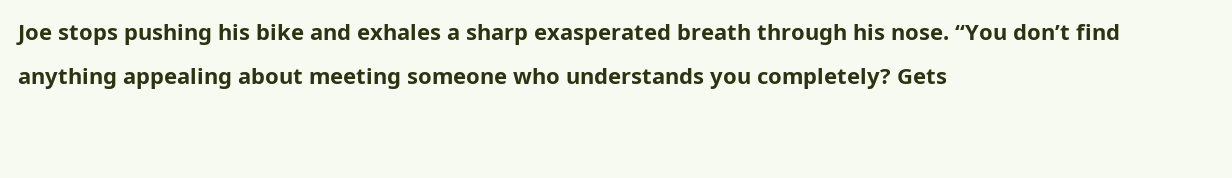Joe stops pushing his bike and exhales a sharp exasperated breath through his nose. “You don’t find anything appealing about meeting someone who understands you completely? Gets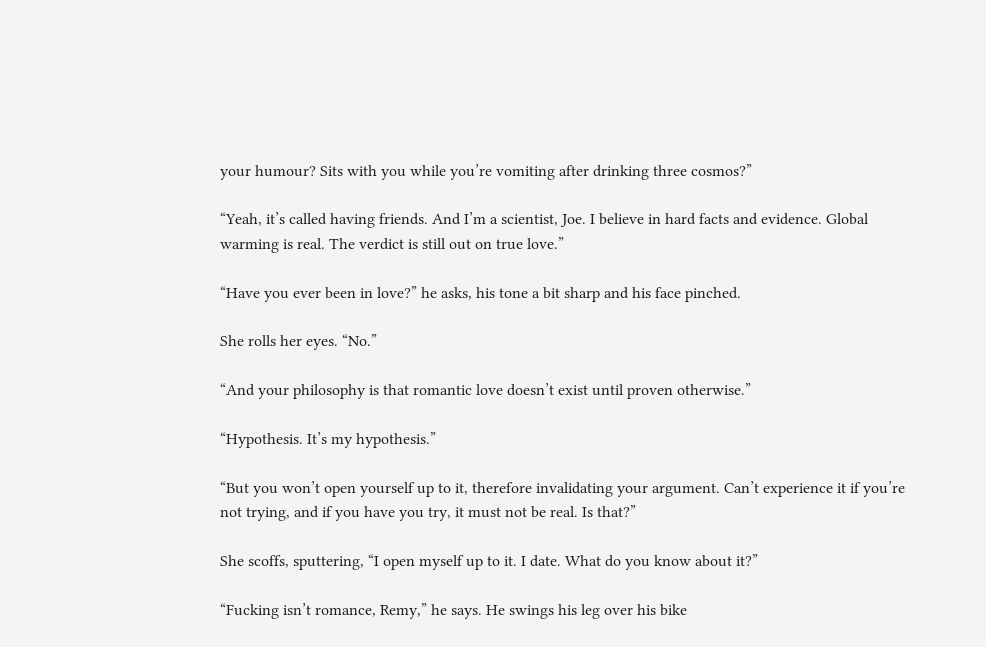your humour? Sits with you while you’re vomiting after drinking three cosmos?”

“Yeah, it’s called having friends. And I’m a scientist, Joe. I believe in hard facts and evidence. Global warming is real. The verdict is still out on true love.”

“Have you ever been in love?” he asks, his tone a bit sharp and his face pinched.

She rolls her eyes. “No.”

“And your philosophy is that romantic love doesn’t exist until proven otherwise.”

“Hypothesis. It’s my hypothesis.”

“But you won’t open yourself up to it, therefore invalidating your argument. Can’t experience it if you’re not trying, and if you have you try, it must not be real. Is that?”

She scoffs, sputtering, “I open myself up to it. I date. What do you know about it?”

“Fucking isn’t romance, Remy,” he says. He swings his leg over his bike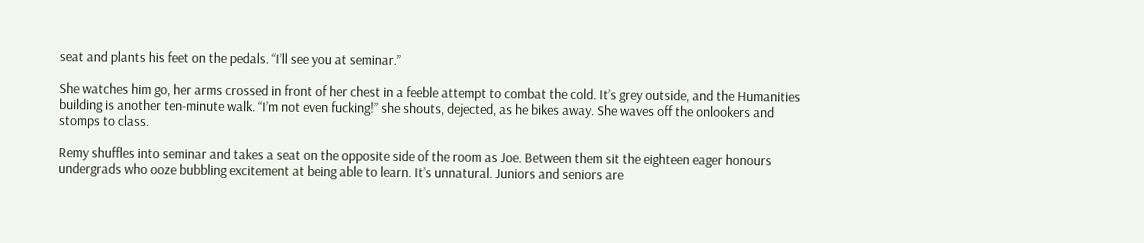seat and plants his feet on the pedals. “I’ll see you at seminar.”

She watches him go, her arms crossed in front of her chest in a feeble attempt to combat the cold. It’s grey outside, and the Humanities building is another ten-minute walk. “I’m not even fucking!” she shouts, dejected, as he bikes away. She waves off the onlookers and stomps to class.

Remy shuffles into seminar and takes a seat on the opposite side of the room as Joe. Between them sit the eighteen eager honours undergrads who ooze bubbling excitement at being able to learn. It’s unnatural. Juniors and seniors are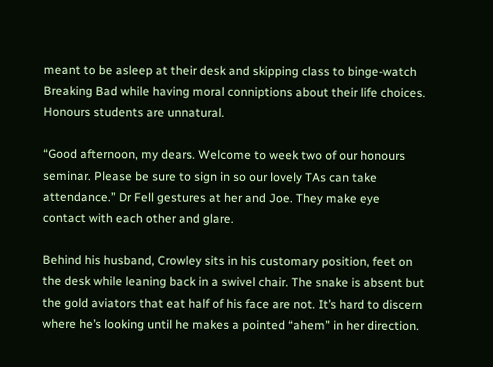meant to be asleep at their desk and skipping class to binge-watch Breaking Bad while having moral conniptions about their life choices. Honours students are unnatural.

“Good afternoon, my dears. Welcome to week two of our honours seminar. Please be sure to sign in so our lovely TAs can take attendance.” Dr Fell gestures at her and Joe. They make eye contact with each other and glare.

Behind his husband, Crowley sits in his customary position, feet on the desk while leaning back in a swivel chair. The snake is absent but the gold aviators that eat half of his face are not. It’s hard to discern where he’s looking until he makes a pointed “ahem” in her direction.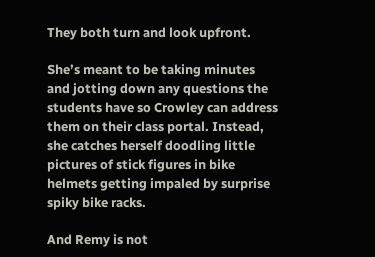They both turn and look upfront.

She’s meant to be taking minutes and jotting down any questions the students have so Crowley can address them on their class portal. Instead, she catches herself doodling little pictures of stick figures in bike helmets getting impaled by surprise spiky bike racks.

And Remy is not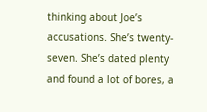thinking about Joe’s accusations. She’s twenty-seven. She’s dated plenty and found a lot of bores, a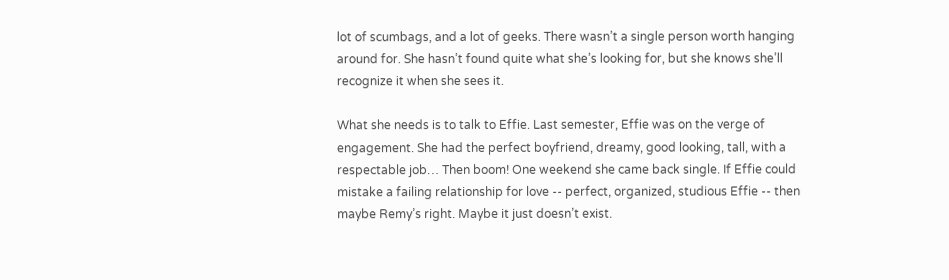lot of scumbags, and a lot of geeks. There wasn’t a single person worth hanging around for. She hasn’t found quite what she’s looking for, but she knows she’ll recognize it when she sees it.

What she needs is to talk to Effie. Last semester, Effie was on the verge of engagement. She had the perfect boyfriend, dreamy, good looking, tall, with a respectable job… Then boom! One weekend she came back single. If Effie could mistake a failing relationship for love -- perfect, organized, studious Effie -- then maybe Remy’s right. Maybe it just doesn’t exist.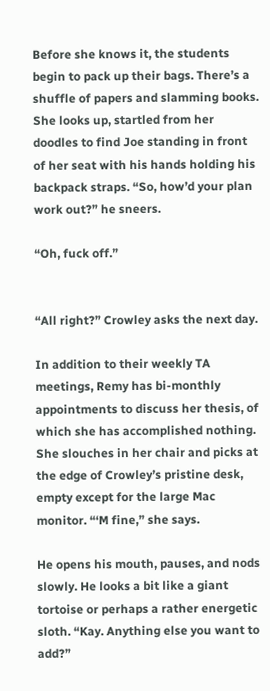Before she knows it, the students begin to pack up their bags. There’s a shuffle of papers and slamming books. She looks up, startled from her doodles to find Joe standing in front of her seat with his hands holding his backpack straps. “So, how’d your plan work out?” he sneers.

“Oh, fuck off.”


“All right?” Crowley asks the next day.

In addition to their weekly TA meetings, Remy has bi-monthly appointments to discuss her thesis, of which she has accomplished nothing. She slouches in her chair and picks at the edge of Crowley’s pristine desk, empty except for the large Mac monitor. “‘M fine,” she says.

He opens his mouth, pauses, and nods slowly. He looks a bit like a giant tortoise or perhaps a rather energetic sloth. “Kay. Anything else you want to add?”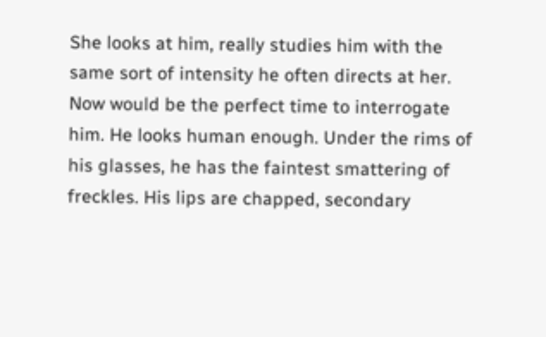She looks at him, really studies him with the same sort of intensity he often directs at her. Now would be the perfect time to interrogate him. He looks human enough. Under the rims of his glasses, he has the faintest smattering of freckles. His lips are chapped, secondary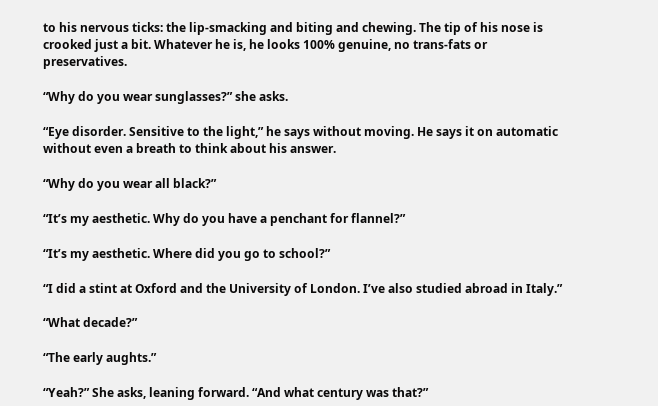to his nervous ticks: the lip-smacking and biting and chewing. The tip of his nose is crooked just a bit. Whatever he is, he looks 100% genuine, no trans-fats or preservatives.

“Why do you wear sunglasses?” she asks.

“Eye disorder. Sensitive to the light,” he says without moving. He says it on automatic without even a breath to think about his answer.

“Why do you wear all black?”

“It’s my aesthetic. Why do you have a penchant for flannel?”

“It’s my aesthetic. Where did you go to school?”

“I did a stint at Oxford and the University of London. I’ve also studied abroad in Italy.”

“What decade?”

“The early aughts.”

“Yeah?” She asks, leaning forward. “And what century was that?”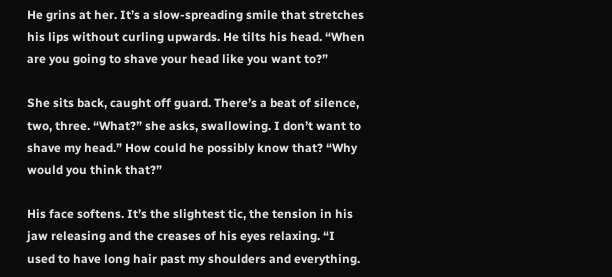He grins at her. It’s a slow-spreading smile that stretches his lips without curling upwards. He tilts his head. “When are you going to shave your head like you want to?”

She sits back, caught off guard. There’s a beat of silence, two, three. “What?” she asks, swallowing. I don’t want to shave my head.” How could he possibly know that? “Why would you think that?”

His face softens. It’s the slightest tic, the tension in his jaw releasing and the creases of his eyes relaxing. “I used to have long hair past my shoulders and everything.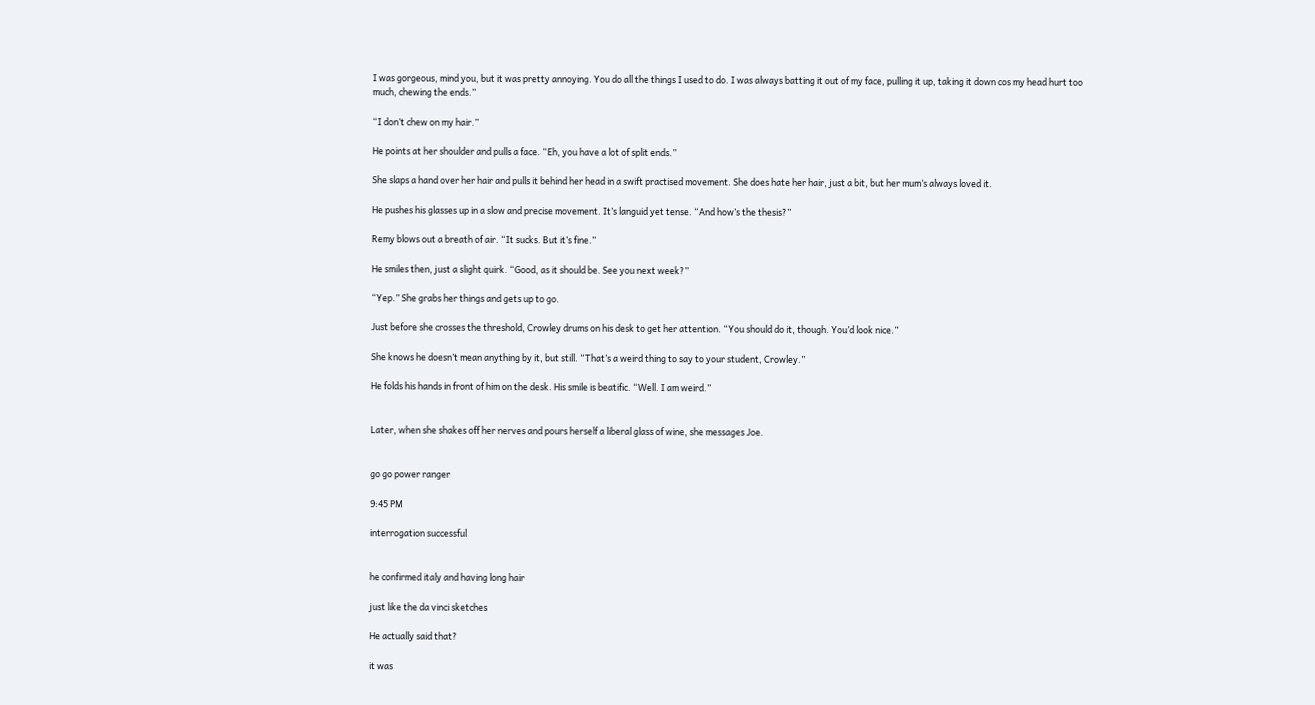I was gorgeous, mind you, but it was pretty annoying. You do all the things I used to do. I was always batting it out of my face, pulling it up, taking it down cos my head hurt too much, chewing the ends.”

“I don’t chew on my hair.”

He points at her shoulder and pulls a face. “Eh, you have a lot of split ends.”

She slaps a hand over her hair and pulls it behind her head in a swift practised movement. She does hate her hair, just a bit, but her mum’s always loved it.

He pushes his glasses up in a slow and precise movement. It’s languid yet tense. “And how’s the thesis?”

Remy blows out a breath of air. “It sucks. But it’s fine.”

He smiles then, just a slight quirk. “Good, as it should be. See you next week?”

“Yep.” She grabs her things and gets up to go.

Just before she crosses the threshold, Crowley drums on his desk to get her attention. “You should do it, though. You’d look nice.”

She knows he doesn’t mean anything by it, but still. “That’s a weird thing to say to your student, Crowley.”

He folds his hands in front of him on the desk. His smile is beatific. “Well. I am weird.”


Later, when she shakes off her nerves and pours herself a liberal glass of wine, she messages Joe.


go go power ranger

9:45 PM

interrogation successful


he confirmed italy and having long hair

just like the da vinci sketches

He actually said that?

it was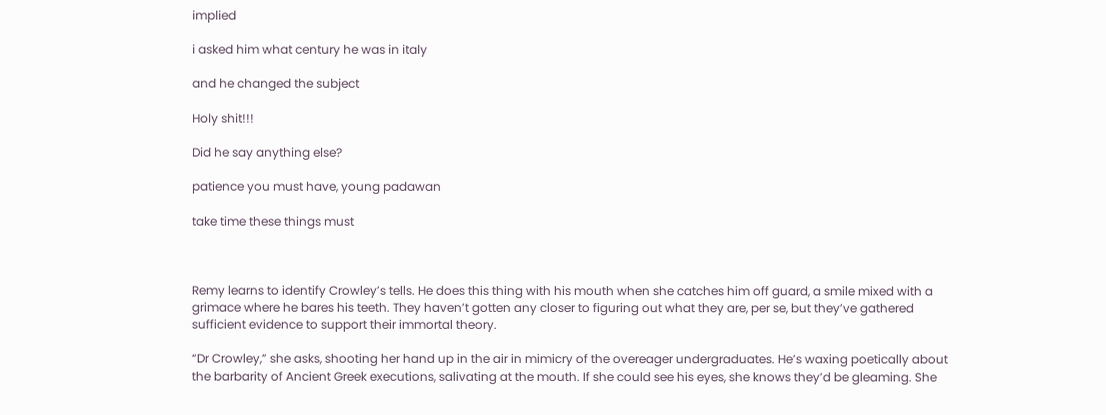implied

i asked him what century he was in italy

and he changed the subject

Holy shit!!!

Did he say anything else?

patience you must have, young padawan

take time these things must



Remy learns to identify Crowley’s tells. He does this thing with his mouth when she catches him off guard, a smile mixed with a grimace where he bares his teeth. They haven’t gotten any closer to figuring out what they are, per se, but they’ve gathered sufficient evidence to support their immortal theory.

“Dr Crowley,” she asks, shooting her hand up in the air in mimicry of the overeager undergraduates. He’s waxing poetically about the barbarity of Ancient Greek executions, salivating at the mouth. If she could see his eyes, she knows they’d be gleaming. She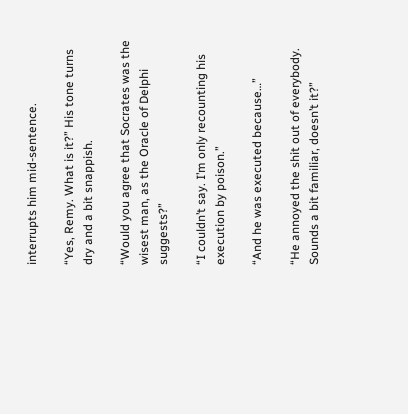interrupts him mid-sentence.

“Yes, Remy. What is it?” His tone turns dry and a bit snappish.

“Would you agree that Socrates was the wisest man, as the Oracle of Delphi suggests?”

“I couldn’t say. I’m only recounting his execution by poison.”

“And he was executed because…”

“He annoyed the shit out of everybody. Sounds a bit familiar, doesn’t it?”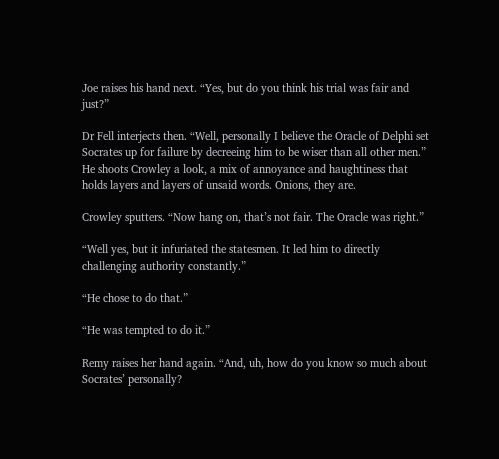Joe raises his hand next. “Yes, but do you think his trial was fair and just?”

Dr Fell interjects then. “Well, personally I believe the Oracle of Delphi set Socrates up for failure by decreeing him to be wiser than all other men.” He shoots Crowley a look, a mix of annoyance and haughtiness that holds layers and layers of unsaid words. Onions, they are.

Crowley sputters. “Now hang on, that’s not fair. The Oracle was right.”

“Well yes, but it infuriated the statesmen. It led him to directly challenging authority constantly.”

“He chose to do that.”

“He was tempted to do it.”

Remy raises her hand again. “And, uh, how do you know so much about Socrates’ personally?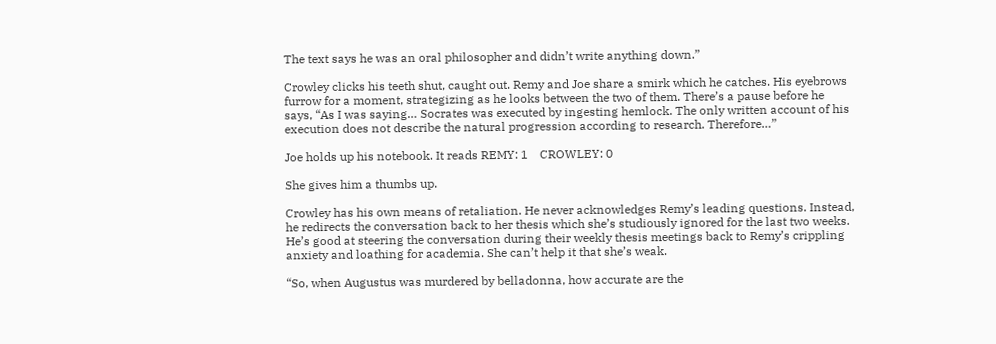The text says he was an oral philosopher and didn’t write anything down.”

Crowley clicks his teeth shut, caught out. Remy and Joe share a smirk which he catches. His eyebrows furrow for a moment, strategizing as he looks between the two of them. There’s a pause before he says, “As I was saying… Socrates was executed by ingesting hemlock. The only written account of his execution does not describe the natural progression according to research. Therefore…”

Joe holds up his notebook. It reads REMY: 1    CROWLEY: 0

She gives him a thumbs up.

Crowley has his own means of retaliation. He never acknowledges Remy’s leading questions. Instead, he redirects the conversation back to her thesis which she’s studiously ignored for the last two weeks. He’s good at steering the conversation during their weekly thesis meetings back to Remy’s crippling anxiety and loathing for academia. She can’t help it that she’s weak.

“So, when Augustus was murdered by belladonna, how accurate are the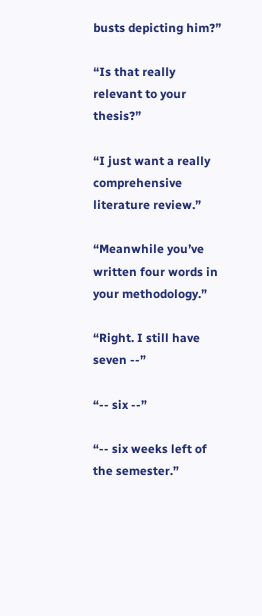busts depicting him?”

“Is that really relevant to your thesis?”

“I just want a really comprehensive literature review.”

“Meanwhile you’ve written four words in your methodology.”

“Right. I still have seven --”

“-- six --”

“-- six weeks left of the semester.”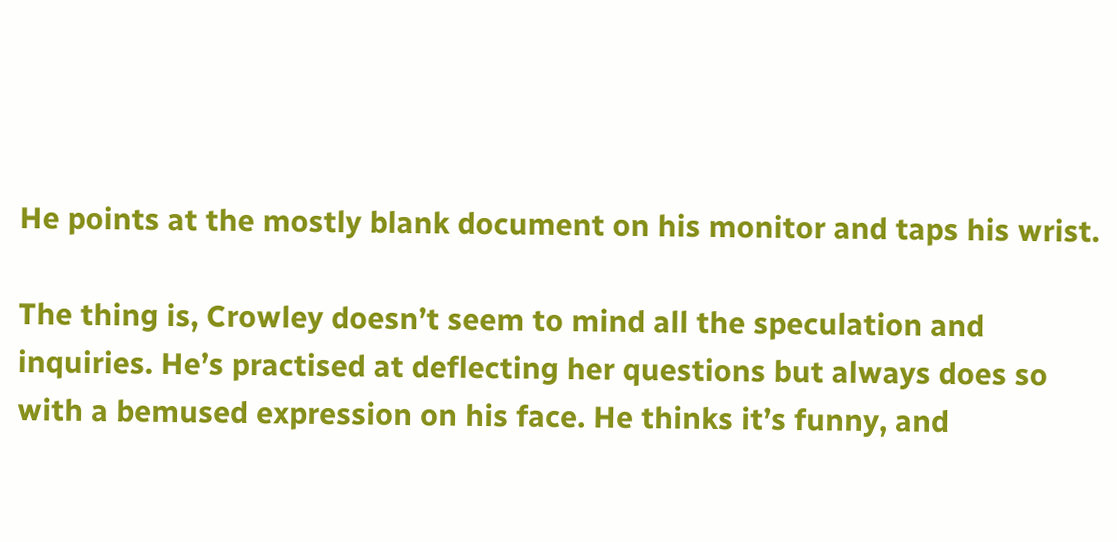He points at the mostly blank document on his monitor and taps his wrist.

The thing is, Crowley doesn’t seem to mind all the speculation and inquiries. He’s practised at deflecting her questions but always does so with a bemused expression on his face. He thinks it’s funny, and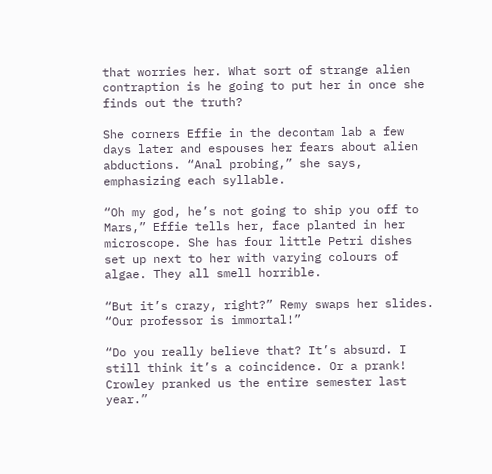that worries her. What sort of strange alien contraption is he going to put her in once she finds out the truth?

She corners Effie in the decontam lab a few days later and espouses her fears about alien abductions. “Anal probing,” she says, emphasizing each syllable.

“Oh my god, he’s not going to ship you off to Mars,” Effie tells her, face planted in her microscope. She has four little Petri dishes set up next to her with varying colours of algae. They all smell horrible.

“But it’s crazy, right?” Remy swaps her slides. “Our professor is immortal!”

“Do you really believe that? It’s absurd. I still think it’s a coincidence. Or a prank! Crowley pranked us the entire semester last year.”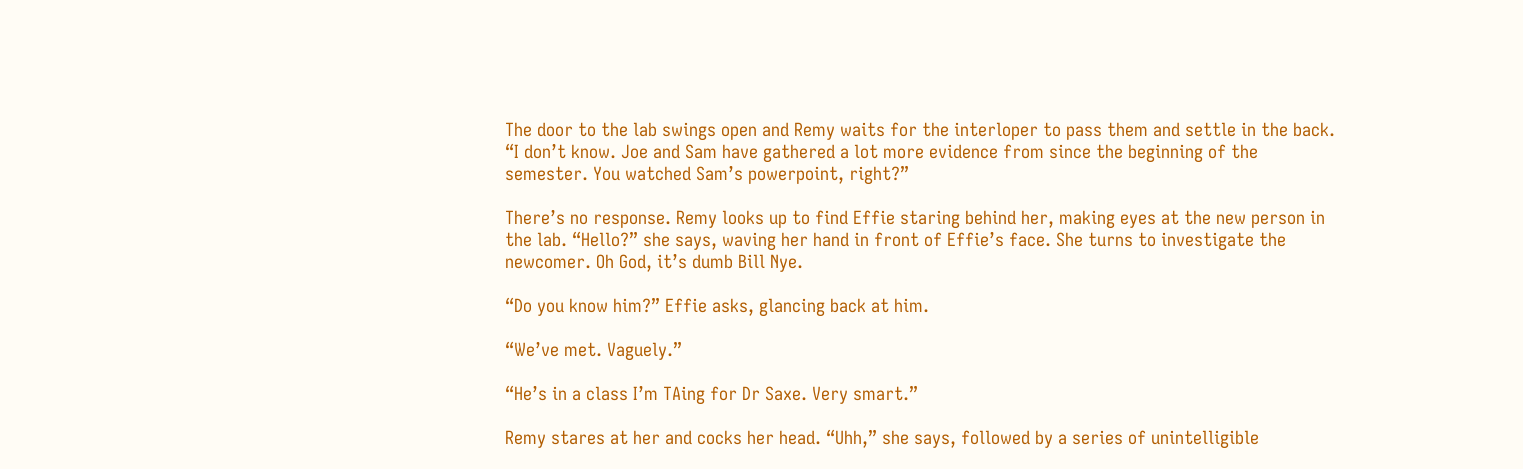The door to the lab swings open and Remy waits for the interloper to pass them and settle in the back. “I don’t know. Joe and Sam have gathered a lot more evidence from since the beginning of the semester. You watched Sam’s powerpoint, right?”

There’s no response. Remy looks up to find Effie staring behind her, making eyes at the new person in the lab. “Hello?” she says, waving her hand in front of Effie’s face. She turns to investigate the newcomer. Oh God, it’s dumb Bill Nye.

“Do you know him?” Effie asks, glancing back at him.

“We’ve met. Vaguely.”

“He’s in a class I’m TAing for Dr Saxe. Very smart.”

Remy stares at her and cocks her head. “Uhh,” she says, followed by a series of unintelligible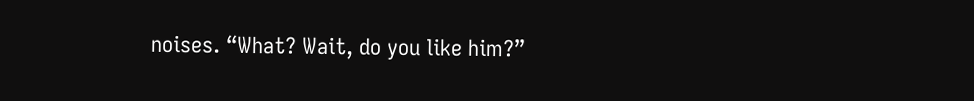noises. “What? Wait, do you like him?”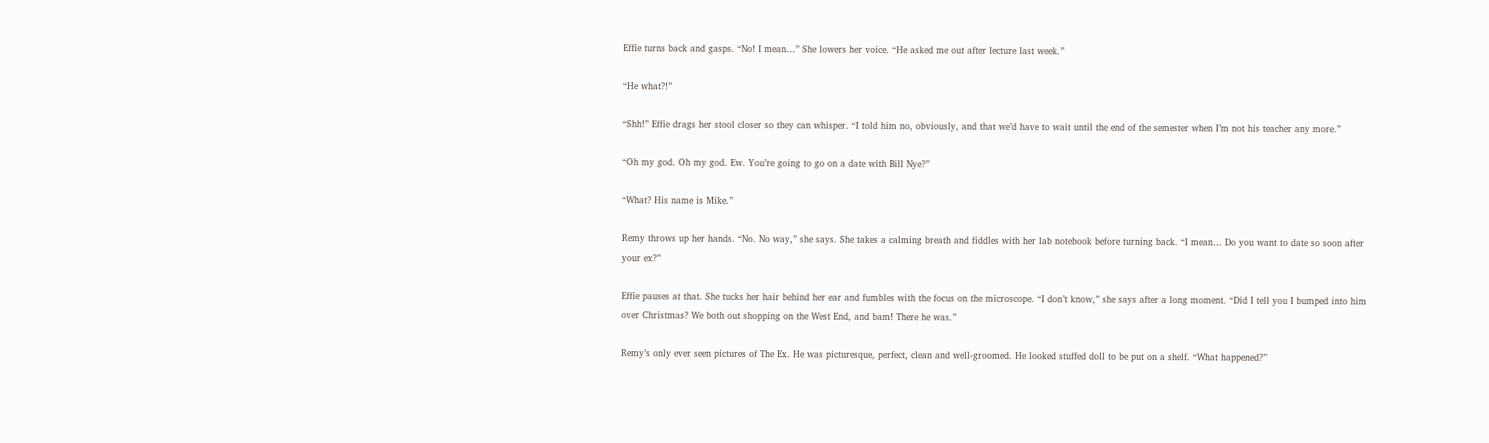Effie turns back and gasps. “No! I mean…” She lowers her voice. “He asked me out after lecture last week.”

“He what?!”

“Shh!” Effie drags her stool closer so they can whisper. “I told him no, obviously, and that we’d have to wait until the end of the semester when I’m not his teacher any more.”

“Oh my god. Oh my god. Ew. You’re going to go on a date with Bill Nye?”

“What? His name is Mike.”

Remy throws up her hands. “No. No way,” she says. She takes a calming breath and fiddles with her lab notebook before turning back. “I mean… Do you want to date so soon after your ex?”

Effie pauses at that. She tucks her hair behind her ear and fumbles with the focus on the microscope. “I don’t know,” she says after a long moment. “Did I tell you I bumped into him over Christmas? We both out shopping on the West End, and bam! There he was.”

Remy’s only ever seen pictures of The Ex. He was picturesque, perfect, clean and well-groomed. He looked stuffed doll to be put on a shelf. “What happened?”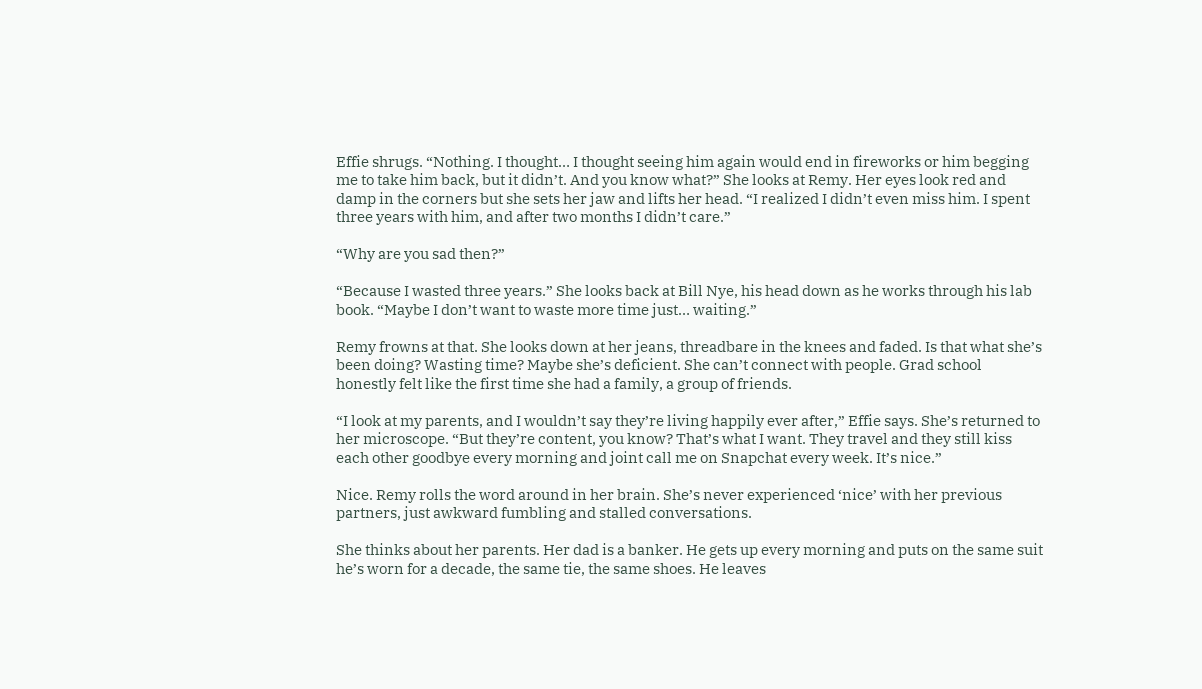Effie shrugs. “Nothing. I thought… I thought seeing him again would end in fireworks or him begging me to take him back, but it didn’t. And you know what?” She looks at Remy. Her eyes look red and damp in the corners but she sets her jaw and lifts her head. “I realized I didn’t even miss him. I spent three years with him, and after two months I didn’t care.”

“Why are you sad then?”

“Because I wasted three years.” She looks back at Bill Nye, his head down as he works through his lab book. “Maybe I don’t want to waste more time just… waiting.”

Remy frowns at that. She looks down at her jeans, threadbare in the knees and faded. Is that what she’s been doing? Wasting time? Maybe she’s deficient. She can’t connect with people. Grad school honestly felt like the first time she had a family, a group of friends.

“I look at my parents, and I wouldn’t say they’re living happily ever after,” Effie says. She’s returned to her microscope. “But they’re content, you know? That’s what I want. They travel and they still kiss each other goodbye every morning and joint call me on Snapchat every week. It’s nice.”

Nice. Remy rolls the word around in her brain. She’s never experienced ‘nice’ with her previous partners, just awkward fumbling and stalled conversations.

She thinks about her parents. Her dad is a banker. He gets up every morning and puts on the same suit he’s worn for a decade, the same tie, the same shoes. He leaves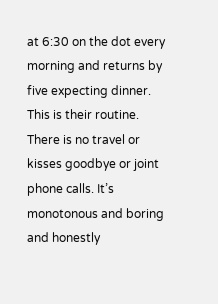at 6:30 on the dot every morning and returns by five expecting dinner. This is their routine. There is no travel or kisses goodbye or joint phone calls. It’s monotonous and boring and honestly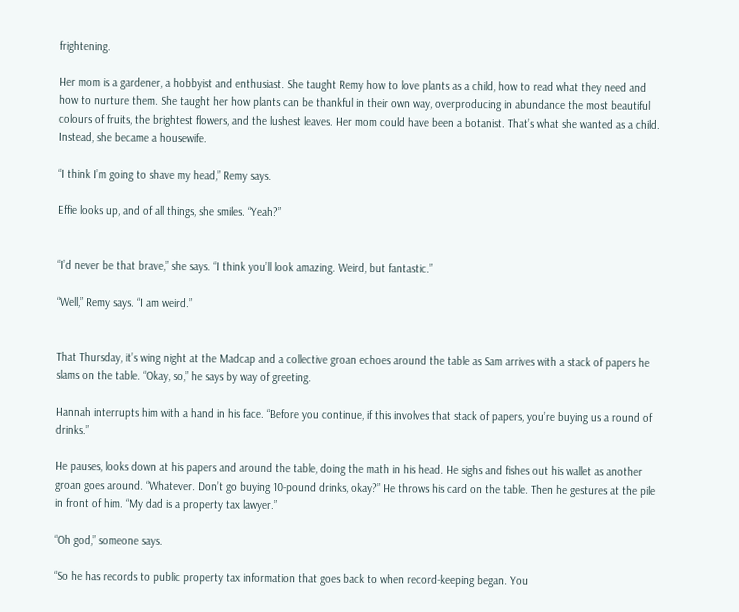frightening.

Her mom is a gardener, a hobbyist and enthusiast. She taught Remy how to love plants as a child, how to read what they need and how to nurture them. She taught her how plants can be thankful in their own way, overproducing in abundance the most beautiful colours of fruits, the brightest flowers, and the lushest leaves. Her mom could have been a botanist. That’s what she wanted as a child. Instead, she became a housewife.

“I think I’m going to shave my head,” Remy says.

Effie looks up, and of all things, she smiles. “Yeah?”


“I’d never be that brave,” she says. “I think you’ll look amazing. Weird, but fantastic.”

“Well,” Remy says. “I am weird.”


That Thursday, it’s wing night at the Madcap and a collective groan echoes around the table as Sam arrives with a stack of papers he slams on the table. “Okay, so,” he says by way of greeting.

Hannah interrupts him with a hand in his face. “Before you continue, if this involves that stack of papers, you’re buying us a round of drinks.”

He pauses, looks down at his papers and around the table, doing the math in his head. He sighs and fishes out his wallet as another groan goes around. “Whatever. Don’t go buying 10-pound drinks, okay?” He throws his card on the table. Then he gestures at the pile in front of him. “My dad is a property tax lawyer.”

“Oh god,” someone says.

“So he has records to public property tax information that goes back to when record-keeping began. You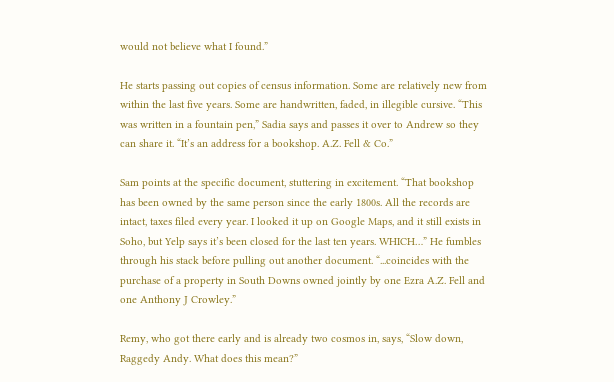would not believe what I found.”

He starts passing out copies of census information. Some are relatively new from within the last five years. Some are handwritten, faded, in illegible cursive. “This was written in a fountain pen,” Sadia says and passes it over to Andrew so they can share it. “It’s an address for a bookshop. A.Z. Fell & Co.”

Sam points at the specific document, stuttering in excitement. “That bookshop has been owned by the same person since the early 1800s. All the records are intact, taxes filed every year. I looked it up on Google Maps, and it still exists in Soho, but Yelp says it’s been closed for the last ten years. WHICH…” He fumbles through his stack before pulling out another document. “...coincides with the purchase of a property in South Downs owned jointly by one Ezra A.Z. Fell and one Anthony J Crowley.”

Remy, who got there early and is already two cosmos in, says, “Slow down, Raggedy Andy. What does this mean?”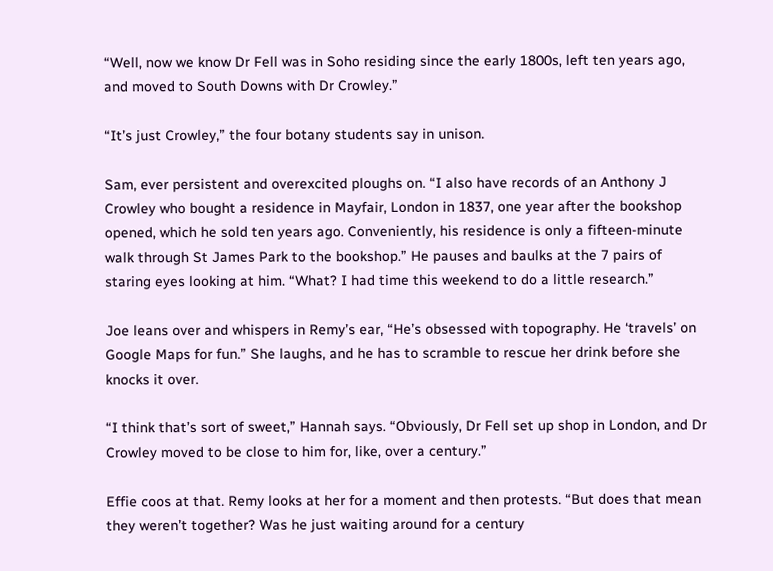“Well, now we know Dr Fell was in Soho residing since the early 1800s, left ten years ago, and moved to South Downs with Dr Crowley.”

“It’s just Crowley,” the four botany students say in unison.

Sam, ever persistent and overexcited ploughs on. “I also have records of an Anthony J Crowley who bought a residence in Mayfair, London in 1837, one year after the bookshop opened, which he sold ten years ago. Conveniently, his residence is only a fifteen-minute walk through St James Park to the bookshop.” He pauses and baulks at the 7 pairs of staring eyes looking at him. “What? I had time this weekend to do a little research.”

Joe leans over and whispers in Remy’s ear, “He’s obsessed with topography. He ‘travels’ on Google Maps for fun.” She laughs, and he has to scramble to rescue her drink before she knocks it over.

“I think that’s sort of sweet,” Hannah says. “Obviously, Dr Fell set up shop in London, and Dr Crowley moved to be close to him for, like, over a century.”

Effie coos at that. Remy looks at her for a moment and then protests. “But does that mean they weren’t together? Was he just waiting around for a century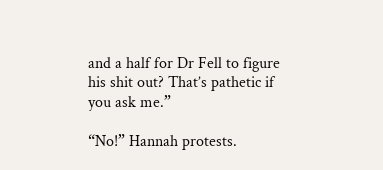and a half for Dr Fell to figure his shit out? That’s pathetic if you ask me.”

“No!” Hannah protests.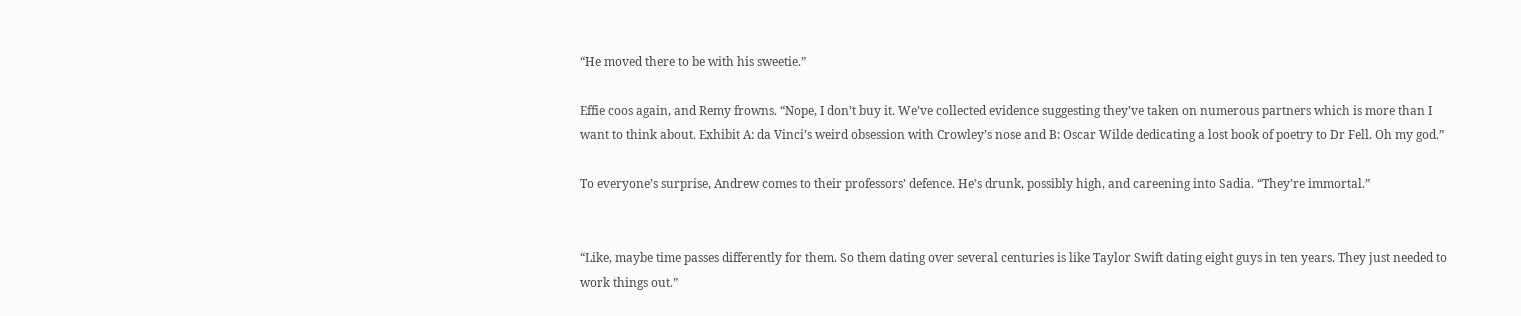“He moved there to be with his sweetie.”

Effie coos again, and Remy frowns. “Nope, I don’t buy it. We’ve collected evidence suggesting they’ve taken on numerous partners which is more than I want to think about. Exhibit A: da Vinci’s weird obsession with Crowley’s nose and B: Oscar Wilde dedicating a lost book of poetry to Dr Fell. Oh my god.”

To everyone’s surprise, Andrew comes to their professors’ defence. He’s drunk, possibly high, and careening into Sadia. “They’re immortal.”


“Like, maybe time passes differently for them. So them dating over several centuries is like Taylor Swift dating eight guys in ten years. They just needed to work things out.”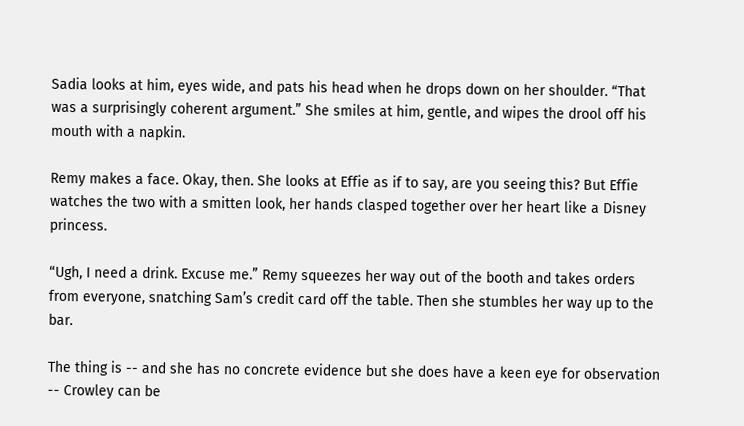Sadia looks at him, eyes wide, and pats his head when he drops down on her shoulder. “That was a surprisingly coherent argument.” She smiles at him, gentle, and wipes the drool off his mouth with a napkin.

Remy makes a face. Okay, then. She looks at Effie as if to say, are you seeing this? But Effie watches the two with a smitten look, her hands clasped together over her heart like a Disney princess.

“Ugh, I need a drink. Excuse me.” Remy squeezes her way out of the booth and takes orders from everyone, snatching Sam’s credit card off the table. Then she stumbles her way up to the bar.

The thing is -- and she has no concrete evidence but she does have a keen eye for observation -- Crowley can be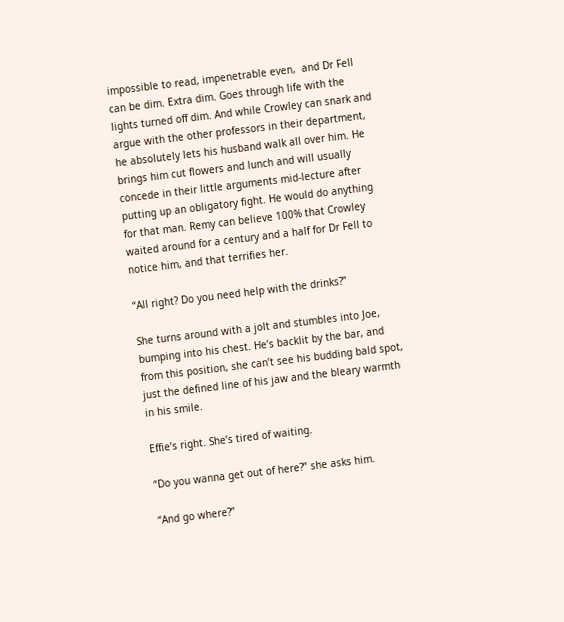impossible to read, impenetrable even,  and Dr Fell can be dim. Extra dim. Goes through life with the lights turned off dim. And while Crowley can snark and argue with the other professors in their department, he absolutely lets his husband walk all over him. He brings him cut flowers and lunch and will usually concede in their little arguments mid-lecture after putting up an obligatory fight. He would do anything for that man. Remy can believe 100% that Crowley waited around for a century and a half for Dr Fell to notice him, and that terrifies her.

“All right? Do you need help with the drinks?”

She turns around with a jolt and stumbles into Joe, bumping into his chest. He’s backlit by the bar, and from this position, she can’t see his budding bald spot, just the defined line of his jaw and the bleary warmth in his smile.

Effie’s right. She’s tired of waiting.

“Do you wanna get out of here?” she asks him.

“And go where?”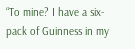“To mine? I have a six-pack of Guinness in my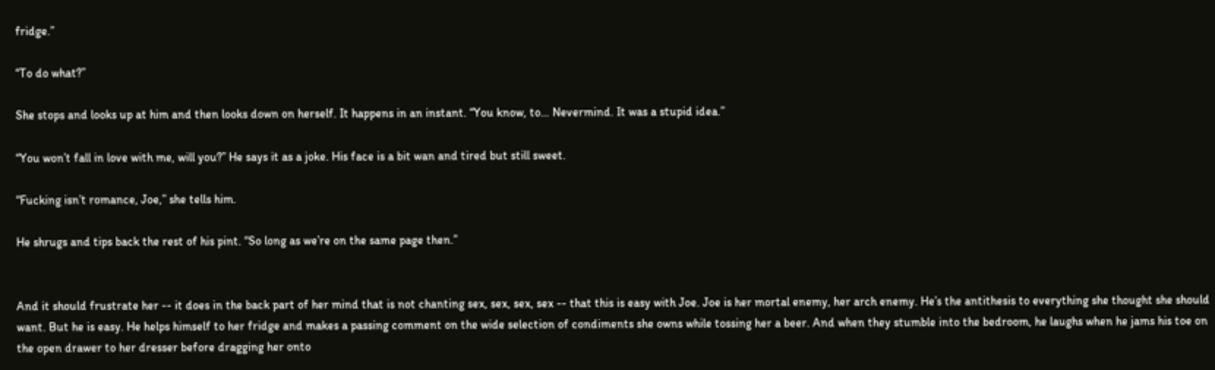fridge.”

“To do what?”

She stops and looks up at him and then looks down on herself. It happens in an instant. “You know, to… Nevermind. It was a stupid idea.”

“You won’t fall in love with me, will you?” He says it as a joke. His face is a bit wan and tired but still sweet.

“Fucking isn’t romance, Joe,” she tells him.

He shrugs and tips back the rest of his pint. “So long as we’re on the same page then.”


And it should frustrate her -- it does in the back part of her mind that is not chanting sex, sex, sex, sex -- that this is easy with Joe. Joe is her mortal enemy, her arch enemy. He’s the antithesis to everything she thought she should want. But he is easy. He helps himself to her fridge and makes a passing comment on the wide selection of condiments she owns while tossing her a beer. And when they stumble into the bedroom, he laughs when he jams his toe on the open drawer to her dresser before dragging her onto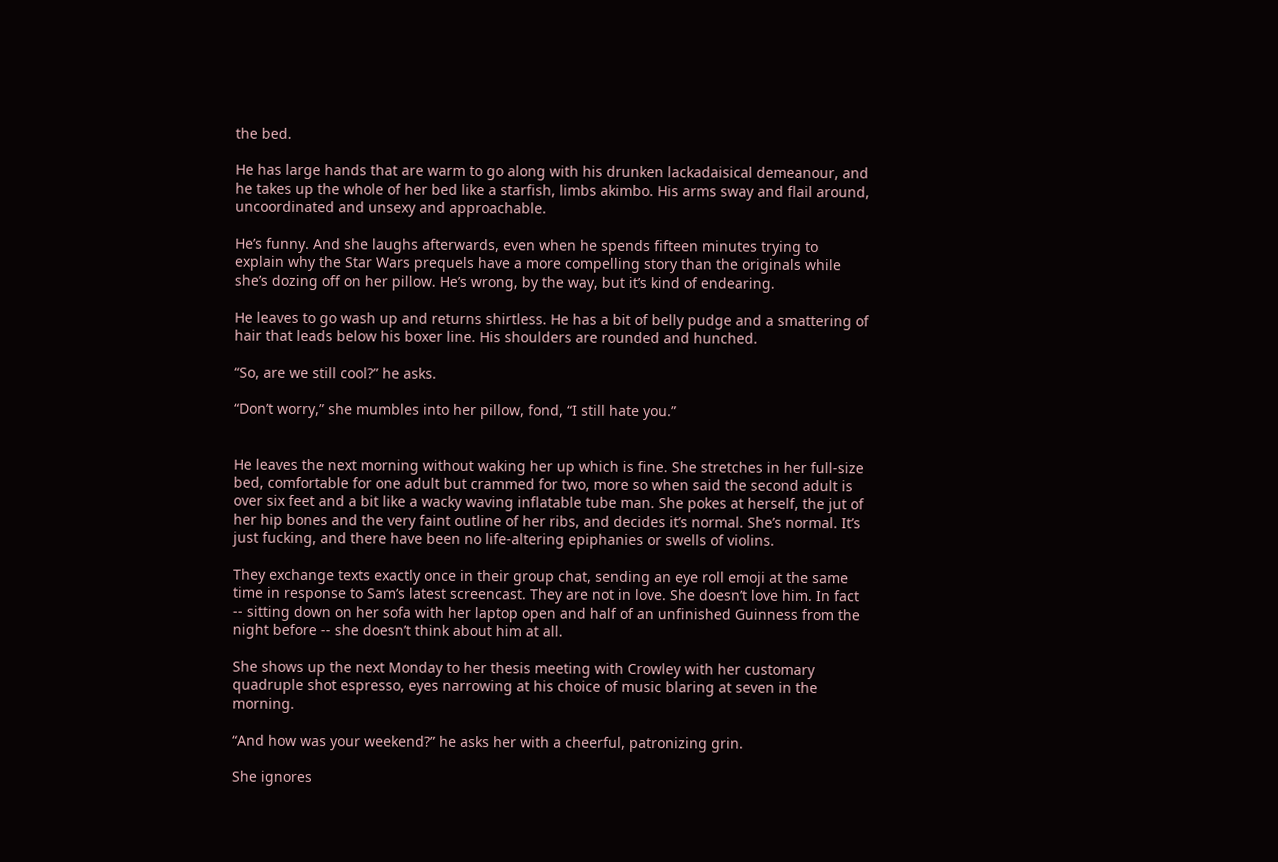the bed.

He has large hands that are warm to go along with his drunken lackadaisical demeanour, and he takes up the whole of her bed like a starfish, limbs akimbo. His arms sway and flail around, uncoordinated and unsexy and approachable.

He’s funny. And she laughs afterwards, even when he spends fifteen minutes trying to explain why the Star Wars prequels have a more compelling story than the originals while she’s dozing off on her pillow. He’s wrong, by the way, but it’s kind of endearing.

He leaves to go wash up and returns shirtless. He has a bit of belly pudge and a smattering of hair that leads below his boxer line. His shoulders are rounded and hunched.

“So, are we still cool?” he asks.

“Don’t worry,” she mumbles into her pillow, fond, “I still hate you.”


He leaves the next morning without waking her up which is fine. She stretches in her full-size bed, comfortable for one adult but crammed for two, more so when said the second adult is over six feet and a bit like a wacky waving inflatable tube man. She pokes at herself, the jut of her hip bones and the very faint outline of her ribs, and decides it’s normal. She’s normal. It’s just fucking, and there have been no life-altering epiphanies or swells of violins.

They exchange texts exactly once in their group chat, sending an eye roll emoji at the same time in response to Sam’s latest screencast. They are not in love. She doesn’t love him. In fact -- sitting down on her sofa with her laptop open and half of an unfinished Guinness from the night before -- she doesn’t think about him at all.

She shows up the next Monday to her thesis meeting with Crowley with her customary quadruple shot espresso, eyes narrowing at his choice of music blaring at seven in the morning.

“And how was your weekend?” he asks her with a cheerful, patronizing grin.

She ignores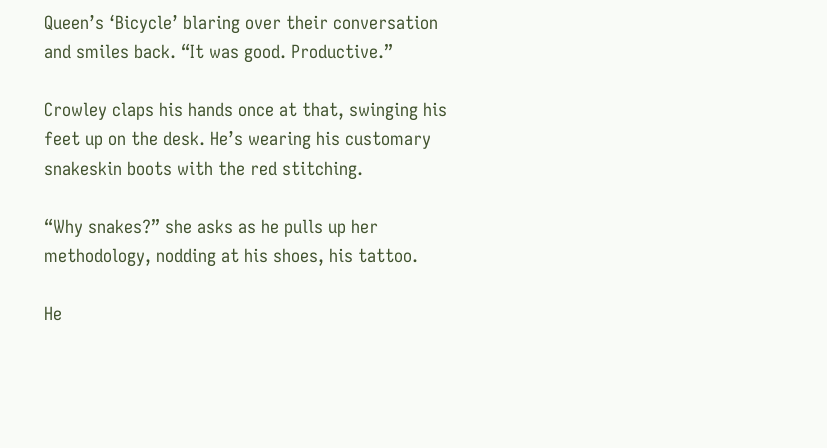Queen’s ‘Bicycle’ blaring over their conversation and smiles back. “It was good. Productive.”

Crowley claps his hands once at that, swinging his feet up on the desk. He’s wearing his customary snakeskin boots with the red stitching.

“Why snakes?” she asks as he pulls up her methodology, nodding at his shoes, his tattoo.

He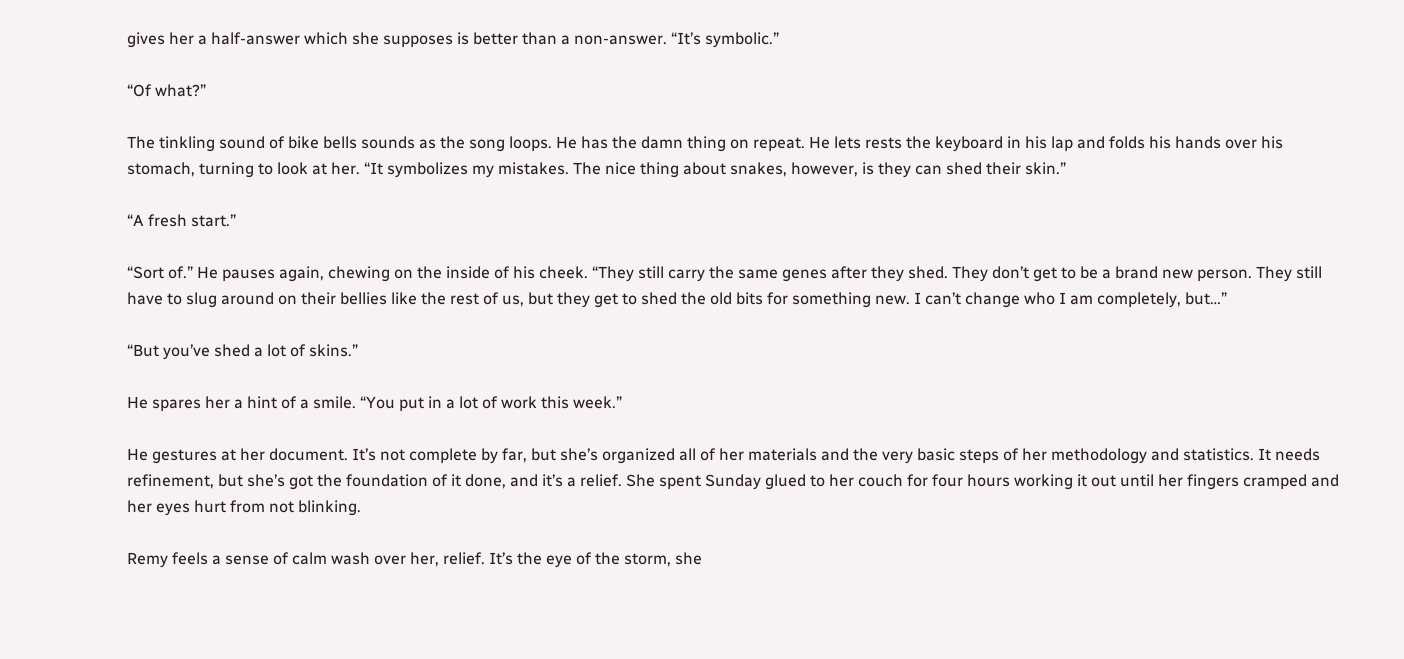gives her a half-answer which she supposes is better than a non-answer. “It’s symbolic.”

“Of what?”

The tinkling sound of bike bells sounds as the song loops. He has the damn thing on repeat. He lets rests the keyboard in his lap and folds his hands over his stomach, turning to look at her. “It symbolizes my mistakes. The nice thing about snakes, however, is they can shed their skin.”

“A fresh start.”

“Sort of.” He pauses again, chewing on the inside of his cheek. “They still carry the same genes after they shed. They don’t get to be a brand new person. They still have to slug around on their bellies like the rest of us, but they get to shed the old bits for something new. I can’t change who I am completely, but…”

“But you’ve shed a lot of skins.”

He spares her a hint of a smile. “You put in a lot of work this week.”

He gestures at her document. It’s not complete by far, but she’s organized all of her materials and the very basic steps of her methodology and statistics. It needs refinement, but she’s got the foundation of it done, and it’s a relief. She spent Sunday glued to her couch for four hours working it out until her fingers cramped and her eyes hurt from not blinking.

Remy feels a sense of calm wash over her, relief. It’s the eye of the storm, she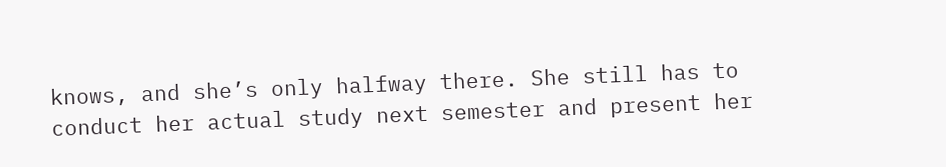knows, and she’s only halfway there. She still has to conduct her actual study next semester and present her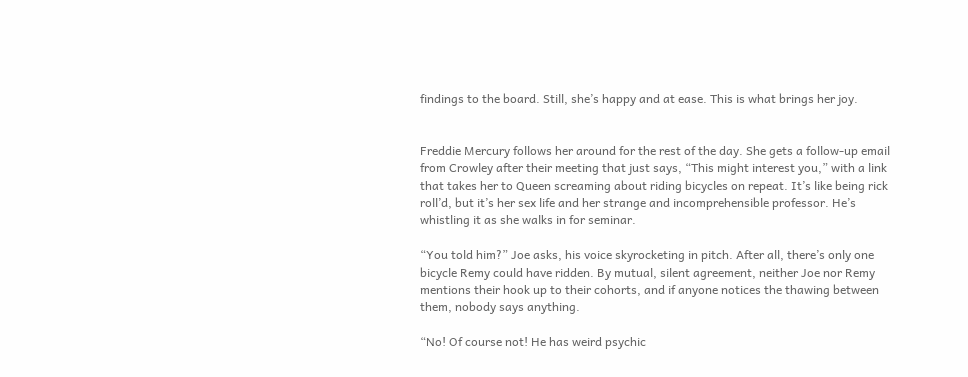findings to the board. Still, she’s happy and at ease. This is what brings her joy.


Freddie Mercury follows her around for the rest of the day. She gets a follow-up email from Crowley after their meeting that just says, “This might interest you,” with a link that takes her to Queen screaming about riding bicycles on repeat. It’s like being rick roll’d, but it’s her sex life and her strange and incomprehensible professor. He’s whistling it as she walks in for seminar.

“You told him?” Joe asks, his voice skyrocketing in pitch. After all, there’s only one bicycle Remy could have ridden. By mutual, silent agreement, neither Joe nor Remy mentions their hook up to their cohorts, and if anyone notices the thawing between them, nobody says anything.

“No! Of course not! He has weird psychic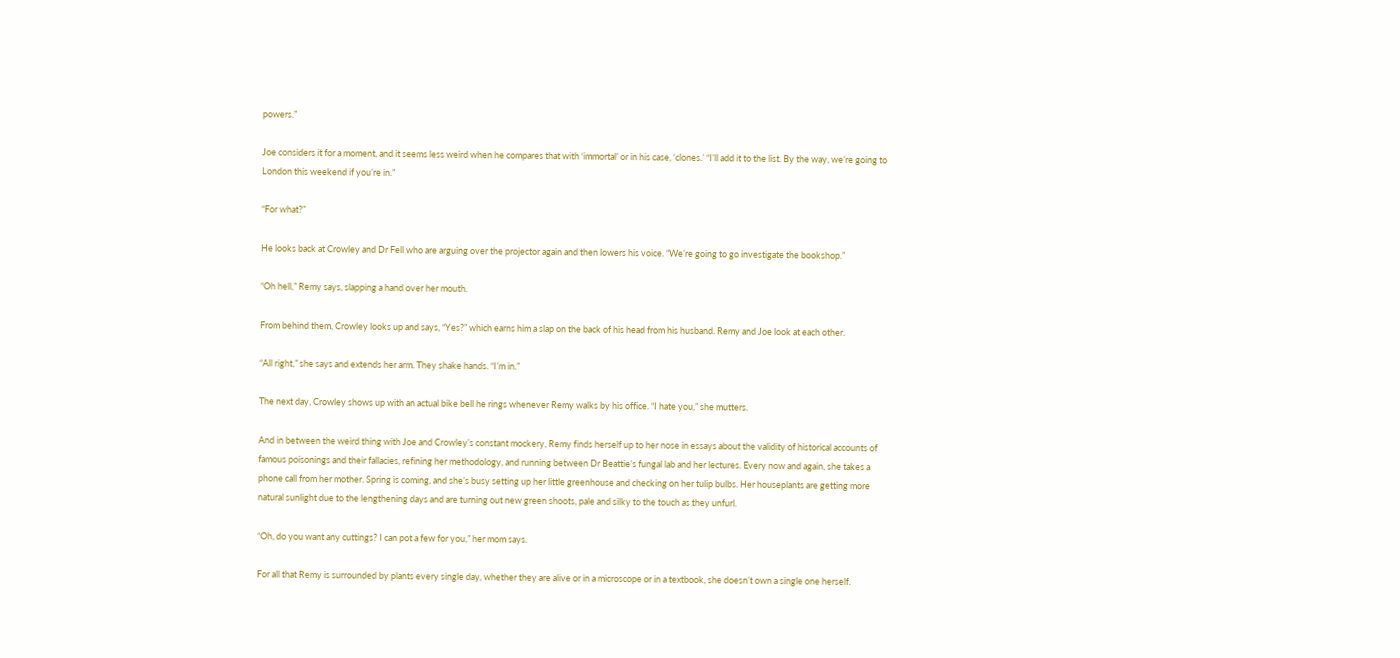powers.”

Joe considers it for a moment, and it seems less weird when he compares that with ‘immortal’ or in his case, ‘clones.’ “I’ll add it to the list. By the way, we’re going to London this weekend if you’re in.”

“For what?”

He looks back at Crowley and Dr Fell who are arguing over the projector again and then lowers his voice. “We’re going to go investigate the bookshop.”

“Oh hell,” Remy says, slapping a hand over her mouth.

From behind them, Crowley looks up and says, “Yes?” which earns him a slap on the back of his head from his husband. Remy and Joe look at each other.

“All right,” she says and extends her arm. They shake hands. “I’m in.”

The next day, Crowley shows up with an actual bike bell he rings whenever Remy walks by his office. “I hate you,” she mutters.

And in between the weird thing with Joe and Crowley’s constant mockery, Remy finds herself up to her nose in essays about the validity of historical accounts of famous poisonings and their fallacies, refining her methodology, and running between Dr Beattie’s fungal lab and her lectures. Every now and again, she takes a phone call from her mother. Spring is coming, and she’s busy setting up her little greenhouse and checking on her tulip bulbs. Her houseplants are getting more natural sunlight due to the lengthening days and are turning out new green shoots, pale and silky to the touch as they unfurl.

“Oh, do you want any cuttings? I can pot a few for you,” her mom says.

For all that Remy is surrounded by plants every single day, whether they are alive or in a microscope or in a textbook, she doesn’t own a single one herself.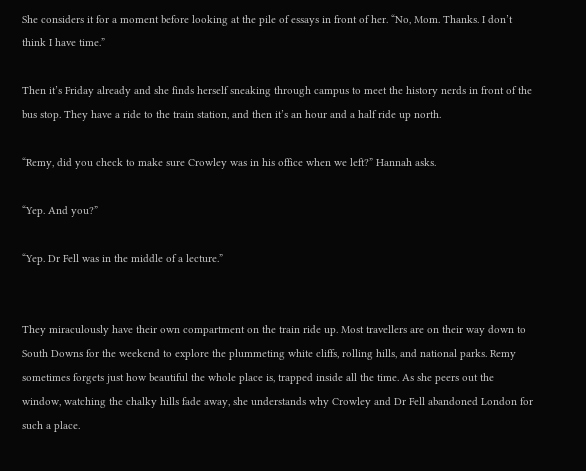She considers it for a moment before looking at the pile of essays in front of her. “No, Mom. Thanks. I don’t think I have time.”

Then it’s Friday already and she finds herself sneaking through campus to meet the history nerds in front of the bus stop. They have a ride to the train station, and then it’s an hour and a half ride up north.

“Remy, did you check to make sure Crowley was in his office when we left?” Hannah asks.

“Yep. And you?”

“Yep. Dr Fell was in the middle of a lecture.”


They miraculously have their own compartment on the train ride up. Most travellers are on their way down to South Downs for the weekend to explore the plummeting white cliffs, rolling hills, and national parks. Remy sometimes forgets just how beautiful the whole place is, trapped inside all the time. As she peers out the window, watching the chalky hills fade away, she understands why Crowley and Dr Fell abandoned London for such a place.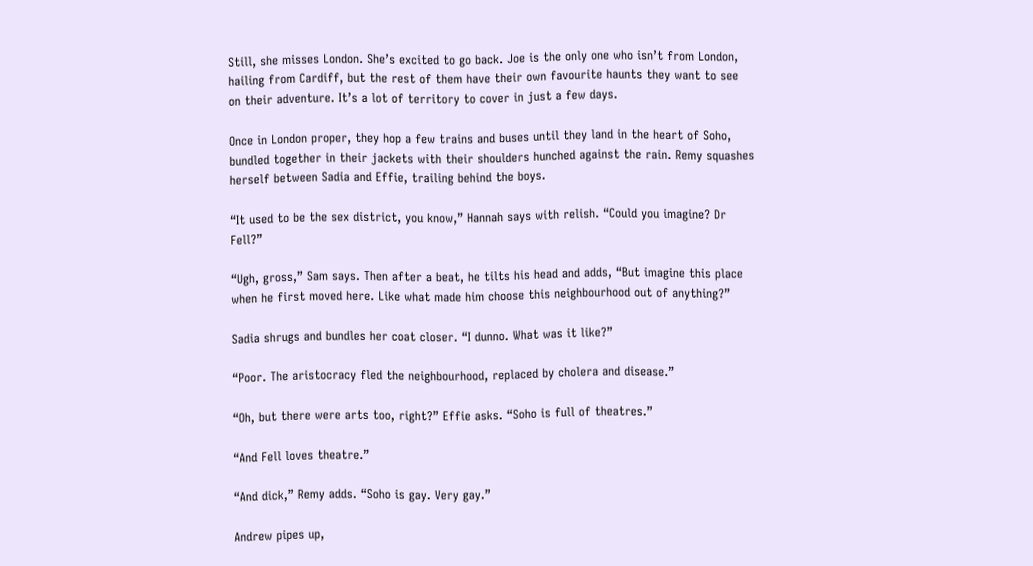Still, she misses London. She’s excited to go back. Joe is the only one who isn’t from London, hailing from Cardiff, but the rest of them have their own favourite haunts they want to see on their adventure. It’s a lot of territory to cover in just a few days.

Once in London proper, they hop a few trains and buses until they land in the heart of Soho, bundled together in their jackets with their shoulders hunched against the rain. Remy squashes herself between Sadia and Effie, trailing behind the boys.

“It used to be the sex district, you know,” Hannah says with relish. “Could you imagine? Dr Fell?”

“Ugh, gross,” Sam says. Then after a beat, he tilts his head and adds, “But imagine this place when he first moved here. Like what made him choose this neighbourhood out of anything?”

Sadia shrugs and bundles her coat closer. “I dunno. What was it like?”

“Poor. The aristocracy fled the neighbourhood, replaced by cholera and disease.”

“Oh, but there were arts too, right?” Effie asks. “Soho is full of theatres.”

“And Fell loves theatre.”

“And dick,” Remy adds. “Soho is gay. Very gay.”

Andrew pipes up,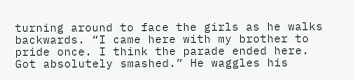turning around to face the girls as he walks backwards. “I came here with my brother to pride once. I think the parade ended here. Got absolutely smashed.” He waggles his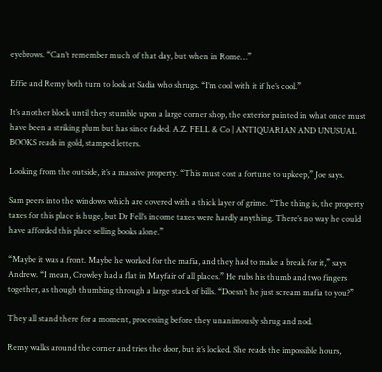eyebrows. “Can’t remember much of that day, but when in Rome…”

Effie and Remy both turn to look at Sadia who shrugs. “I’m cool with it if he’s cool.”

It’s another block until they stumble upon a large corner shop, the exterior painted in what once must have been a striking plum but has since faded. A.Z. FELL & Co | ANTIQUARIAN AND UNUSUAL BOOKS reads in gold, stamped letters.

Looking from the outside, it’s a massive property. “This must cost a fortune to upkeep,” Joe says.

Sam peers into the windows which are covered with a thick layer of grime. “The thing is, the property taxes for this place is huge, but Dr Fell’s income taxes were hardly anything. There’s no way he could have afforded this place selling books alone.”

“Maybe it was a front. Maybe he worked for the mafia, and they had to make a break for it,” says Andrew. “I mean, Crowley had a flat in Mayfair of all places.” He rubs his thumb and two fingers together, as though thumbing through a large stack of bills. “Doesn’t he just scream mafia to you?”

They all stand there for a moment, processing before they unanimously shrug and nod.

Remy walks around the corner and tries the door, but it’s locked. She reads the impossible hours,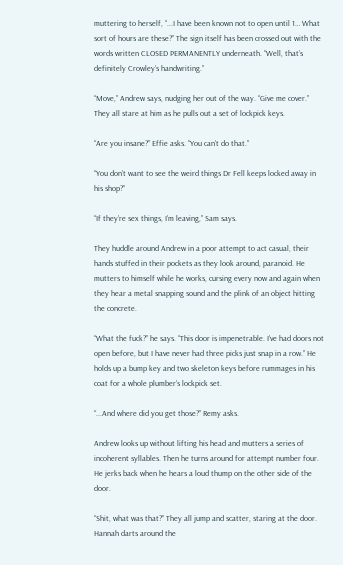muttering to herself, “...I have been known not to open until 1… What sort of hours are these?” The sign itself has been crossed out with the words written CLOSED PERMANENTLY underneath. “Well, that’s definitely Crowley’s handwriting.”

“Move,” Andrew says, nudging her out of the way. “Give me cover.” They all stare at him as he pulls out a set of lockpick keys.

“Are you insane?” Effie asks. “You can’t do that.”

“You don’t want to see the weird things Dr Fell keeps locked away in his shop?”

“If they’re sex things, I’m leaving,” Sam says.

They huddle around Andrew in a poor attempt to act casual, their hands stuffed in their pockets as they look around, paranoid. He mutters to himself while he works, cursing every now and again when they hear a metal snapping sound and the plink of an object hitting the concrete.

“What the fuck?” he says. “This door is impenetrable. I’ve had doors not open before, but I have never had three picks just snap in a row.” He holds up a bump key and two skeleton keys before rummages in his coat for a whole plumber’s lockpick set.

“...And where did you get those?” Remy asks.

Andrew looks up without lifting his head and mutters a series of incoherent syllables. Then he turns around for attempt number four. He jerks back when he hears a loud thump on the other side of the door.

“Shit, what was that?” They all jump and scatter, staring at the door. Hannah darts around the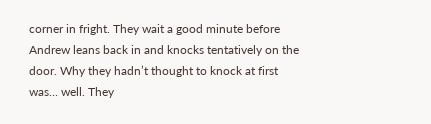corner in fright. They wait a good minute before Andrew leans back in and knocks tentatively on the door. Why they hadn’t thought to knock at first was… well. They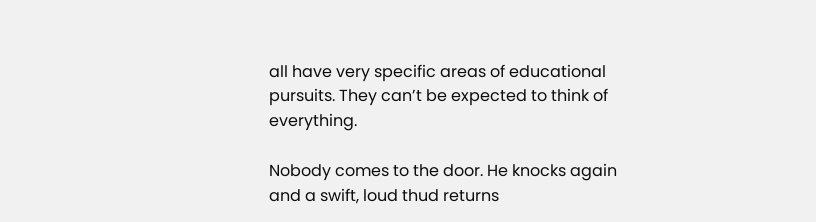all have very specific areas of educational pursuits. They can’t be expected to think of everything.

Nobody comes to the door. He knocks again and a swift, loud thud returns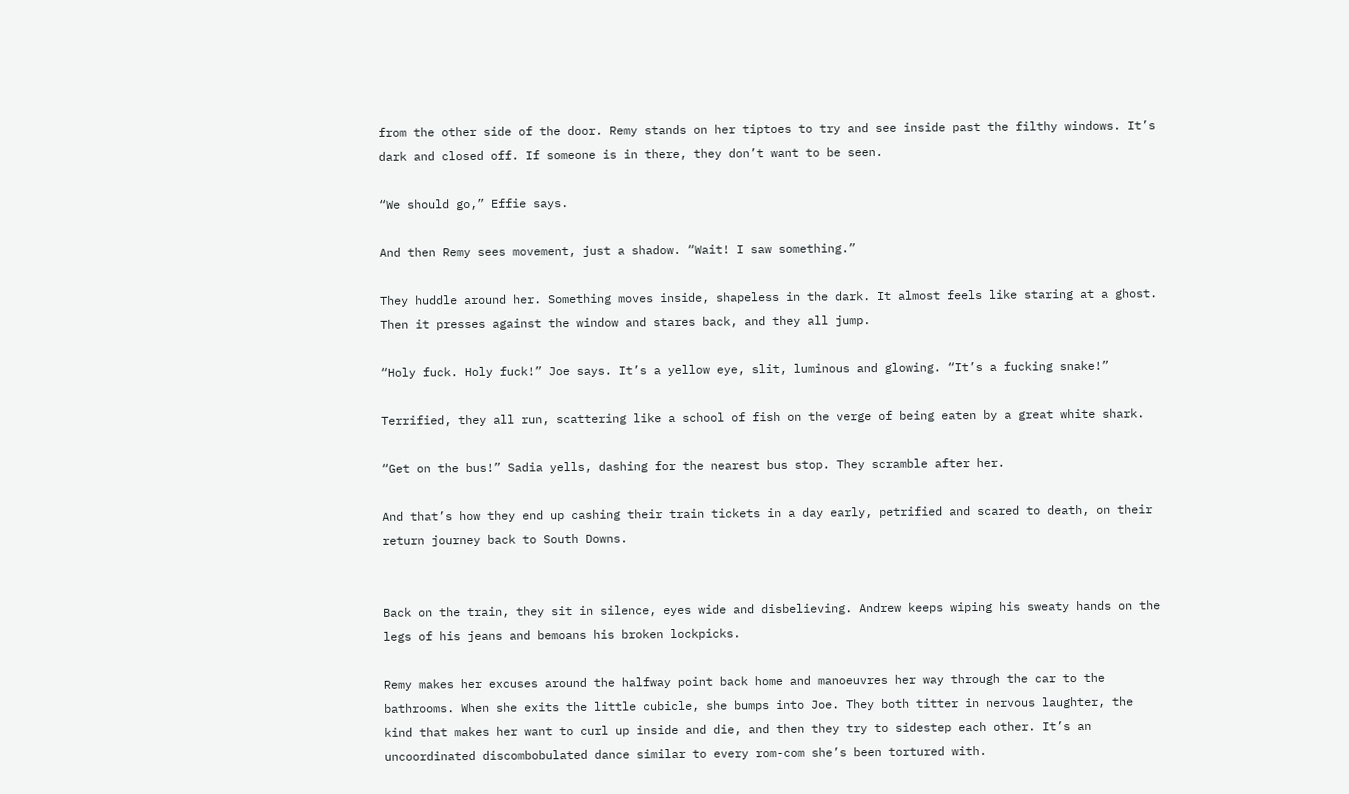from the other side of the door. Remy stands on her tiptoes to try and see inside past the filthy windows. It’s dark and closed off. If someone is in there, they don’t want to be seen.

“We should go,” Effie says.

And then Remy sees movement, just a shadow. “Wait! I saw something.”

They huddle around her. Something moves inside, shapeless in the dark. It almost feels like staring at a ghost. Then it presses against the window and stares back, and they all jump.

“Holy fuck. Holy fuck!” Joe says. It’s a yellow eye, slit, luminous and glowing. “It’s a fucking snake!”

Terrified, they all run, scattering like a school of fish on the verge of being eaten by a great white shark.

“Get on the bus!” Sadia yells, dashing for the nearest bus stop. They scramble after her.

And that’s how they end up cashing their train tickets in a day early, petrified and scared to death, on their return journey back to South Downs.


Back on the train, they sit in silence, eyes wide and disbelieving. Andrew keeps wiping his sweaty hands on the legs of his jeans and bemoans his broken lockpicks.

Remy makes her excuses around the halfway point back home and manoeuvres her way through the car to the bathrooms. When she exits the little cubicle, she bumps into Joe. They both titter in nervous laughter, the kind that makes her want to curl up inside and die, and then they try to sidestep each other. It’s an uncoordinated discombobulated dance similar to every rom-com she’s been tortured with.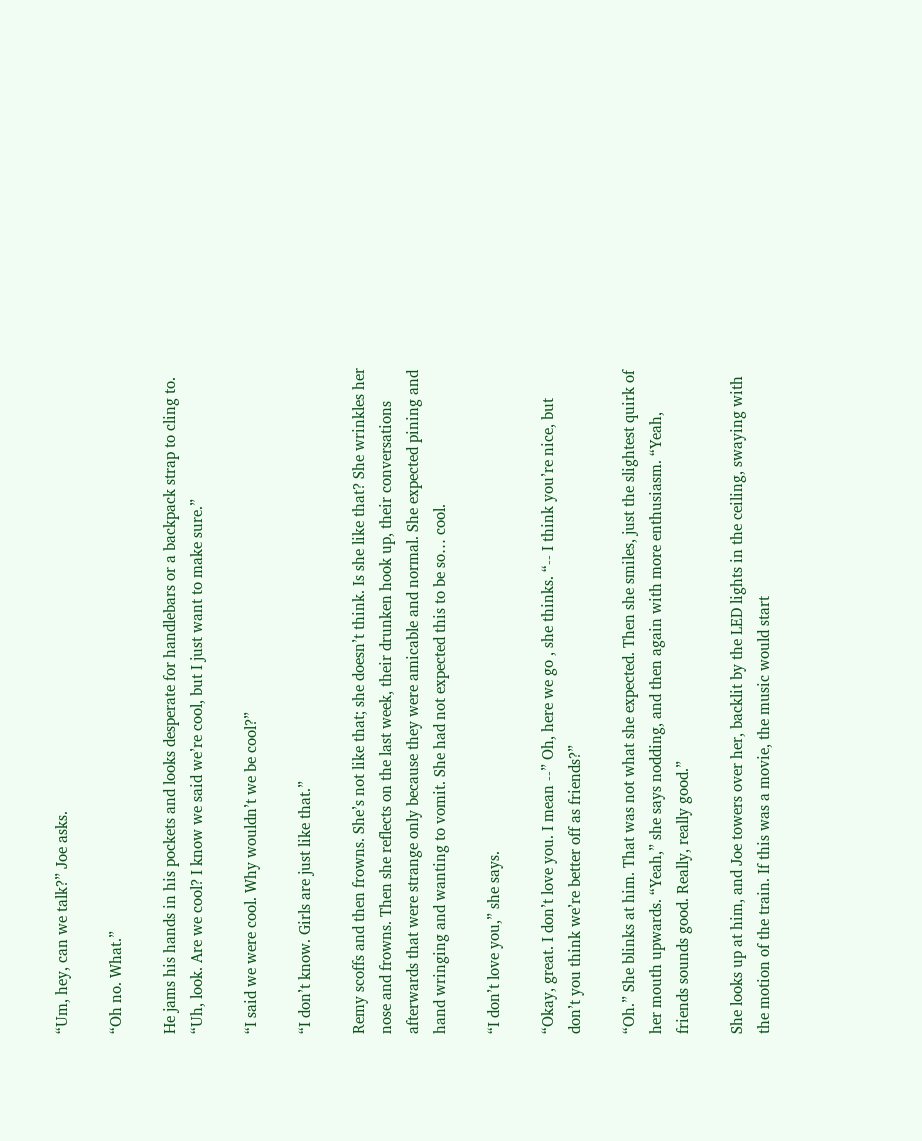“Um, hey, can we talk?” Joe asks.

“Oh no. What.”

He jams his hands in his pockets and looks desperate for handlebars or a backpack strap to cling to. “Uh, look. Are we cool? I know we said we’re cool, but I just want to make sure.”

“I said we were cool. Why wouldn’t we be cool?”

“I don’t know. Girls are just like that.”

Remy scoffs and then frowns. She’s not like that; she doesn’t think. Is she like that? She wrinkles her nose and frowns. Then she reflects on the last week, their drunken hook up, their conversations afterwards that were strange only because they were amicable and normal. She expected pining and hand wringing and wanting to vomit. She had not expected this to be so… cool.

“I don’t love you,” she says.

“Okay, great. I don’t love you. I mean --” Oh, here we go , she thinks. “-- I think you’re nice, but don’t you think we’re better off as friends?”

“Oh.” She blinks at him. That was not what she expected. Then she smiles, just the slightest quirk of her mouth upwards. “Yeah,” she says nodding, and then again with more enthusiasm. “Yeah, friends sounds good. Really, really good.”

She looks up at him, and Joe towers over her, backlit by the LED lights in the ceiling, swaying with the motion of the train. If this was a movie, the music would start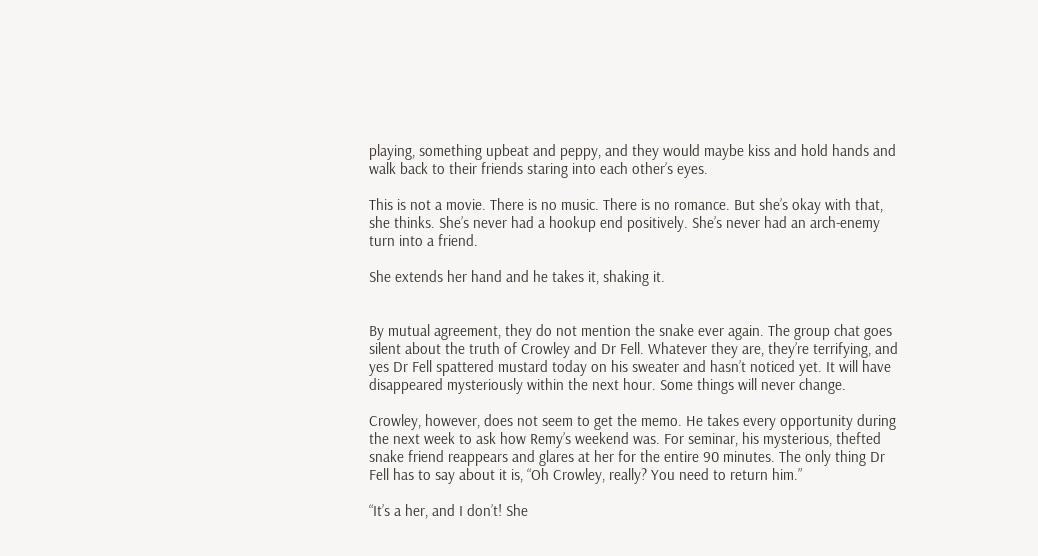playing, something upbeat and peppy, and they would maybe kiss and hold hands and walk back to their friends staring into each other’s eyes.

This is not a movie. There is no music. There is no romance. But she’s okay with that, she thinks. She’s never had a hookup end positively. She’s never had an arch-enemy turn into a friend.

She extends her hand and he takes it, shaking it.


By mutual agreement, they do not mention the snake ever again. The group chat goes silent about the truth of Crowley and Dr Fell. Whatever they are, they’re terrifying, and yes Dr Fell spattered mustard today on his sweater and hasn’t noticed yet. It will have disappeared mysteriously within the next hour. Some things will never change.

Crowley, however, does not seem to get the memo. He takes every opportunity during the next week to ask how Remy’s weekend was. For seminar, his mysterious, thefted snake friend reappears and glares at her for the entire 90 minutes. The only thing Dr Fell has to say about it is, “Oh Crowley, really? You need to return him.”

“It’s a her, and I don’t! She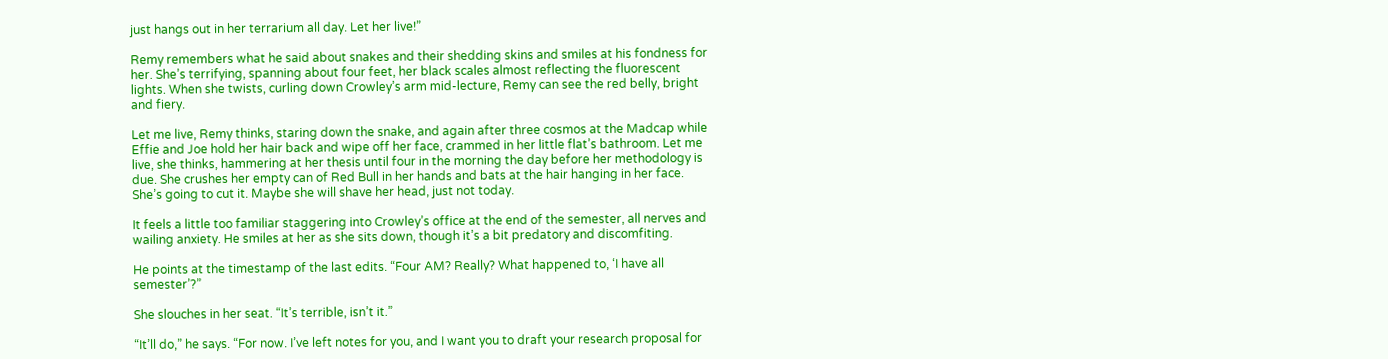just hangs out in her terrarium all day. Let her live!”

Remy remembers what he said about snakes and their shedding skins and smiles at his fondness for her. She’s terrifying, spanning about four feet, her black scales almost reflecting the fluorescent lights. When she twists, curling down Crowley’s arm mid-lecture, Remy can see the red belly, bright and fiery.

Let me live, Remy thinks, staring down the snake, and again after three cosmos at the Madcap while Effie and Joe hold her hair back and wipe off her face, crammed in her little flat’s bathroom. Let me live, she thinks, hammering at her thesis until four in the morning the day before her methodology is due. She crushes her empty can of Red Bull in her hands and bats at the hair hanging in her face. She’s going to cut it. Maybe she will shave her head, just not today.

It feels a little too familiar staggering into Crowley’s office at the end of the semester, all nerves and wailing anxiety. He smiles at her as she sits down, though it’s a bit predatory and discomfiting.

He points at the timestamp of the last edits. “Four AM? Really? What happened to, ‘I have all semester’?”

She slouches in her seat. “It’s terrible, isn’t it.”

“It’ll do,” he says. “For now. I’ve left notes for you, and I want you to draft your research proposal for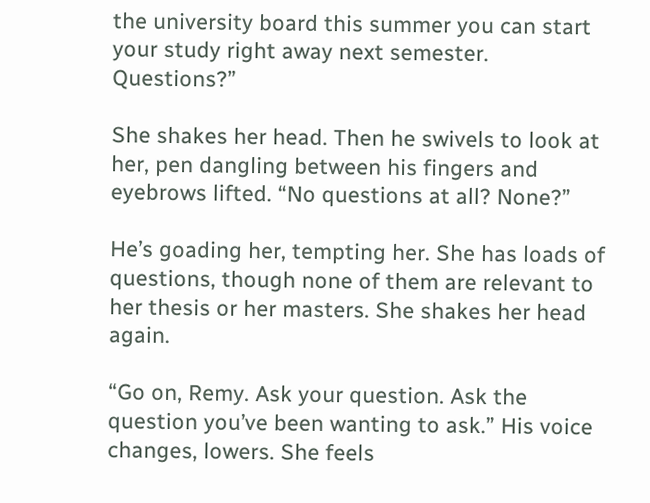the university board this summer you can start your study right away next semester. Questions?”

She shakes her head. Then he swivels to look at her, pen dangling between his fingers and eyebrows lifted. “No questions at all? None?”

He’s goading her, tempting her. She has loads of questions, though none of them are relevant to her thesis or her masters. She shakes her head again.

“Go on, Remy. Ask your question. Ask the question you’ve been wanting to ask.” His voice changes, lowers. She feels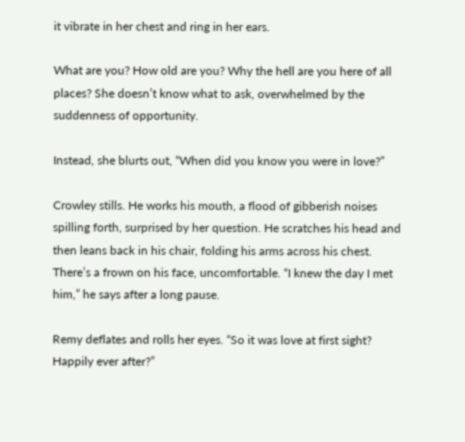it vibrate in her chest and ring in her ears.

What are you? How old are you? Why the hell are you here of all places? She doesn’t know what to ask, overwhelmed by the suddenness of opportunity.

Instead, she blurts out, “When did you know you were in love?”

Crowley stills. He works his mouth, a flood of gibberish noises spilling forth, surprised by her question. He scratches his head and then leans back in his chair, folding his arms across his chest. There’s a frown on his face, uncomfortable. “I knew the day I met him,” he says after a long pause.

Remy deflates and rolls her eyes. “So it was love at first sight? Happily ever after?”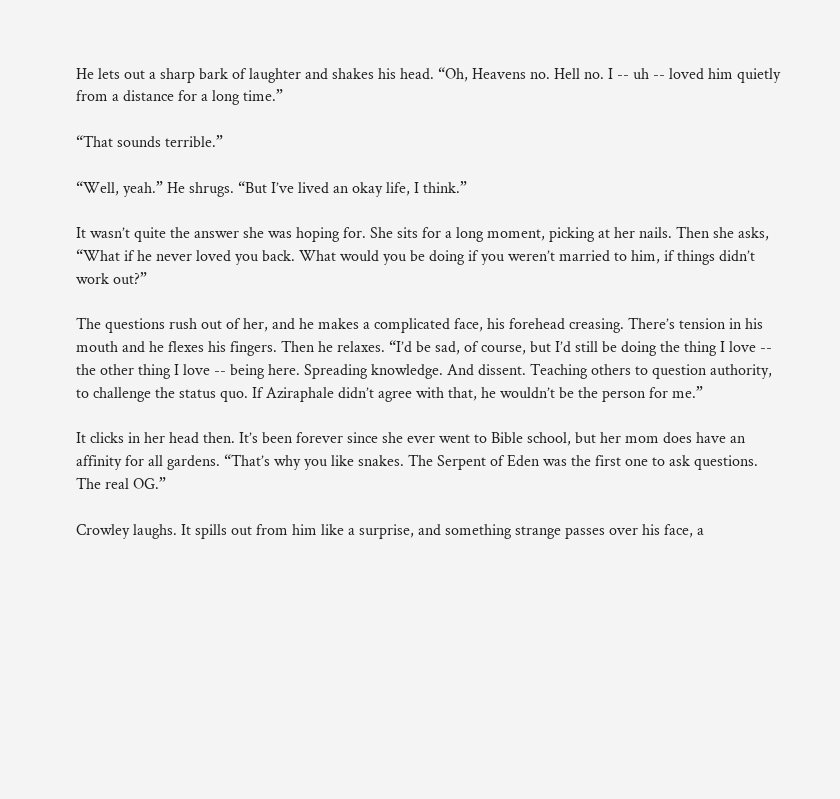He lets out a sharp bark of laughter and shakes his head. “Oh, Heavens no. Hell no. I -- uh -- loved him quietly from a distance for a long time.”

“That sounds terrible.”

“Well, yeah.” He shrugs. “But I’ve lived an okay life, I think.”

It wasn’t quite the answer she was hoping for. She sits for a long moment, picking at her nails. Then she asks, “What if he never loved you back. What would you be doing if you weren’t married to him, if things didn’t work out?”

The questions rush out of her, and he makes a complicated face, his forehead creasing. There’s tension in his mouth and he flexes his fingers. Then he relaxes. “I’d be sad, of course, but I’d still be doing the thing I love -- the other thing I love -- being here. Spreading knowledge. And dissent. Teaching others to question authority, to challenge the status quo. If Aziraphale didn’t agree with that, he wouldn’t be the person for me.”

It clicks in her head then. It’s been forever since she ever went to Bible school, but her mom does have an affinity for all gardens. “That’s why you like snakes. The Serpent of Eden was the first one to ask questions. The real OG.”

Crowley laughs. It spills out from him like a surprise, and something strange passes over his face, a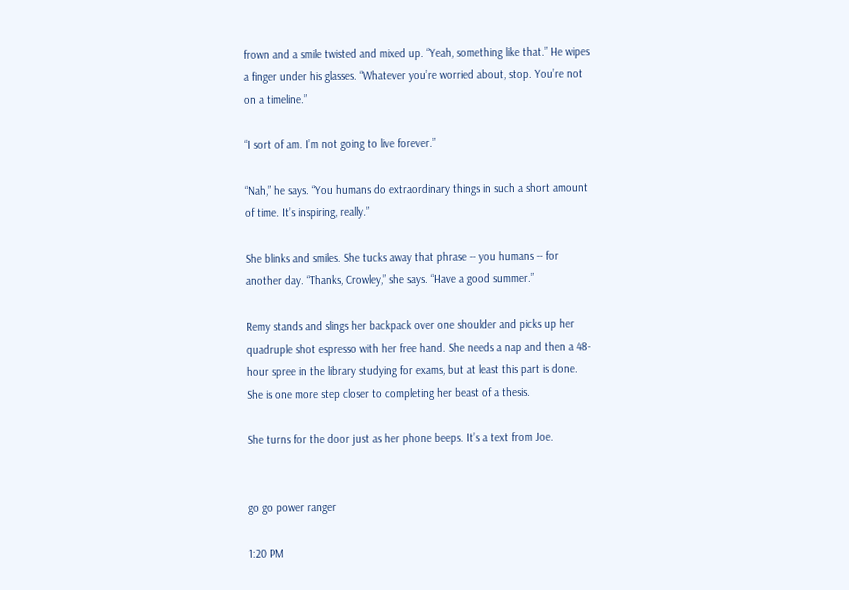frown and a smile twisted and mixed up. “Yeah, something like that.” He wipes a finger under his glasses. “Whatever you’re worried about, stop. You’re not on a timeline.”

“I sort of am. I’m not going to live forever.”

“Nah,” he says. “You humans do extraordinary things in such a short amount of time. It’s inspiring, really.”

She blinks and smiles. She tucks away that phrase -- you humans -- for another day. “Thanks, Crowley,” she says. “Have a good summer.”

Remy stands and slings her backpack over one shoulder and picks up her quadruple shot espresso with her free hand. She needs a nap and then a 48-hour spree in the library studying for exams, but at least this part is done. She is one more step closer to completing her beast of a thesis.

She turns for the door just as her phone beeps. It’s a text from Joe.


go go power ranger

1:20 PM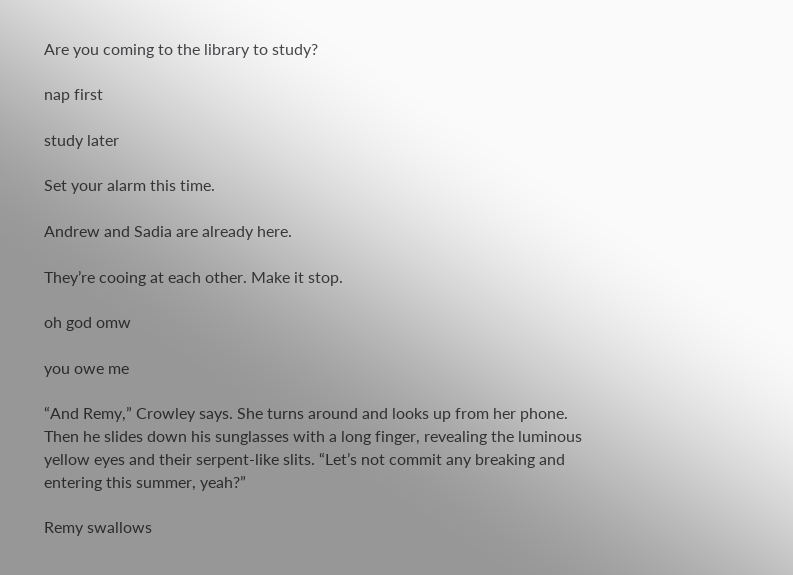Are you coming to the library to study?

nap first

study later

Set your alarm this time.

Andrew and Sadia are already here.

They’re cooing at each other. Make it stop.

oh god omw

you owe me

“And Remy,” Crowley says. She turns around and looks up from her phone. Then he slides down his sunglasses with a long finger, revealing the luminous yellow eyes and their serpent-like slits. “Let’s not commit any breaking and entering this summer, yeah?”

Remy swallows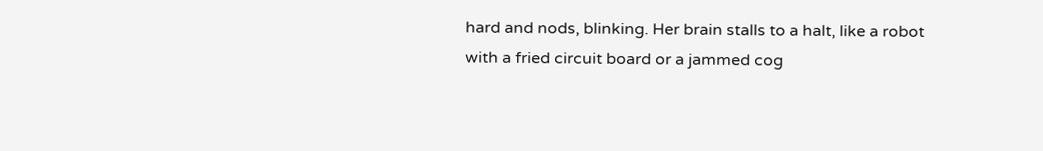hard and nods, blinking. Her brain stalls to a halt, like a robot with a fried circuit board or a jammed cog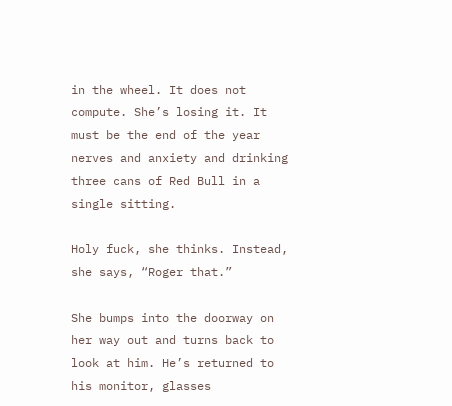in the wheel. It does not compute. She’s losing it. It must be the end of the year nerves and anxiety and drinking three cans of Red Bull in a single sitting.

Holy fuck, she thinks. Instead, she says, “Roger that.”

She bumps into the doorway on her way out and turns back to look at him. He’s returned to his monitor, glasses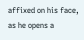affixed on his face, as he opens a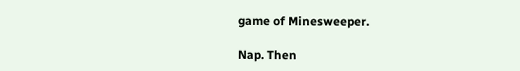game of Minesweeper.

Nap. Then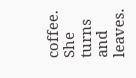coffee. She turns and leaves.